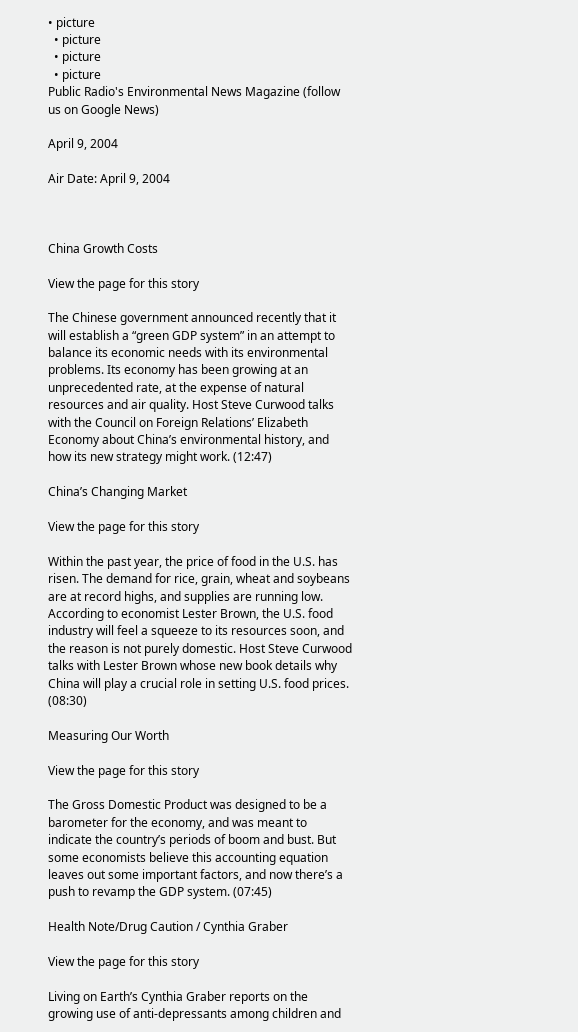• picture
  • picture
  • picture
  • picture
Public Radio's Environmental News Magazine (follow us on Google News)

April 9, 2004

Air Date: April 9, 2004



China Growth Costs

View the page for this story

The Chinese government announced recently that it will establish a “green GDP system” in an attempt to balance its economic needs with its environmental problems. Its economy has been growing at an unprecedented rate, at the expense of natural resources and air quality. Host Steve Curwood talks with the Council on Foreign Relations’ Elizabeth Economy about China’s environmental history, and how its new strategy might work. (12:47)

China’s Changing Market

View the page for this story

Within the past year, the price of food in the U.S. has risen. The demand for rice, grain, wheat and soybeans are at record highs, and supplies are running low. According to economist Lester Brown, the U.S. food industry will feel a squeeze to its resources soon, and the reason is not purely domestic. Host Steve Curwood talks with Lester Brown whose new book details why China will play a crucial role in setting U.S. food prices. (08:30)

Measuring Our Worth

View the page for this story

The Gross Domestic Product was designed to be a barometer for the economy, and was meant to indicate the country’s periods of boom and bust. But some economists believe this accounting equation leaves out some important factors, and now there’s a push to revamp the GDP system. (07:45)

Health Note/Drug Caution / Cynthia Graber

View the page for this story

Living on Earth’s Cynthia Graber reports on the growing use of anti-depressants among children and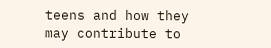teens and how they may contribute to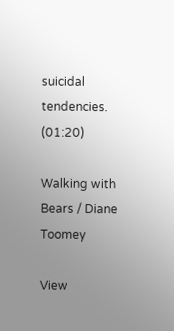suicidal tendencies. (01:20)

Walking with Bears / Diane Toomey

View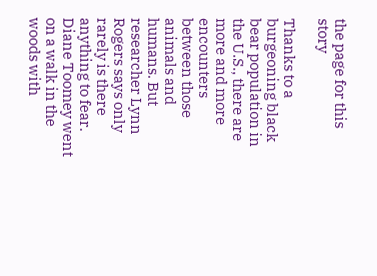the page for this story

Thanks to a burgeoning black bear population in the U.S., there are more and more encounters between those animals and humans. But researcher Lynn Rogers says only rarely is there anything to fear. Diane Toomey went on a walk in the woods with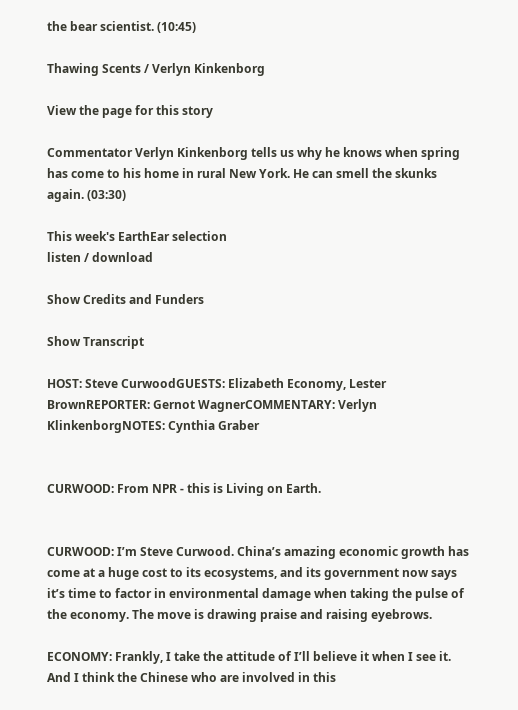the bear scientist. (10:45)

Thawing Scents / Verlyn Kinkenborg

View the page for this story

Commentator Verlyn Kinkenborg tells us why he knows when spring has come to his home in rural New York. He can smell the skunks again. (03:30)

This week's EarthEar selection
listen / download

Show Credits and Funders

Show Transcript

HOST: Steve CurwoodGUESTS: Elizabeth Economy, Lester BrownREPORTER: Gernot WagnerCOMMENTARY: Verlyn KlinkenborgNOTES: Cynthia Graber


CURWOOD: From NPR - this is Living on Earth.


CURWOOD: I’m Steve Curwood. China’s amazing economic growth has come at a huge cost to its ecosystems, and its government now says it’s time to factor in environmental damage when taking the pulse of the economy. The move is drawing praise and raising eyebrows.

ECONOMY: Frankly, I take the attitude of I’ll believe it when I see it. And I think the Chinese who are involved in this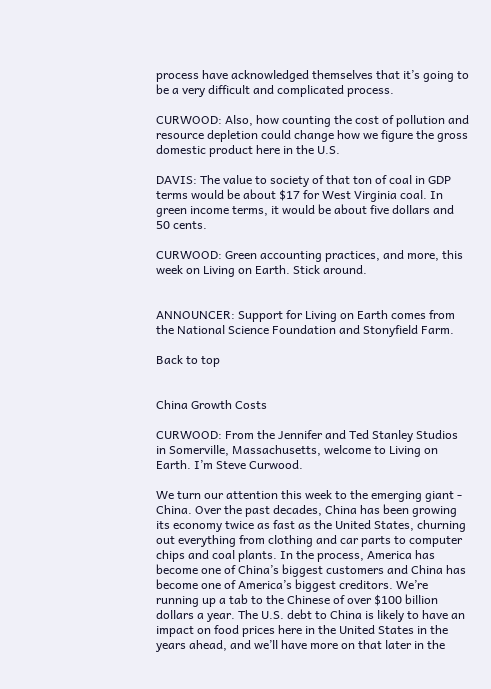process have acknowledged themselves that it’s going to be a very difficult and complicated process.

CURWOOD: Also, how counting the cost of pollution and resource depletion could change how we figure the gross domestic product here in the U.S.

DAVIS: The value to society of that ton of coal in GDP terms would be about $17 for West Virginia coal. In green income terms, it would be about five dollars and 50 cents.

CURWOOD: Green accounting practices, and more, this week on Living on Earth. Stick around.


ANNOUNCER: Support for Living on Earth comes from the National Science Foundation and Stonyfield Farm.

Back to top


China Growth Costs

CURWOOD: From the Jennifer and Ted Stanley Studios in Somerville, Massachusetts, welcome to Living on Earth. I’m Steve Curwood.

We turn our attention this week to the emerging giant - China. Over the past decades, China has been growing its economy twice as fast as the United States, churning out everything from clothing and car parts to computer chips and coal plants. In the process, America has become one of China’s biggest customers and China has become one of America’s biggest creditors. We’re running up a tab to the Chinese of over $100 billion dollars a year. The U.S. debt to China is likely to have an impact on food prices here in the United States in the years ahead, and we’ll have more on that later in the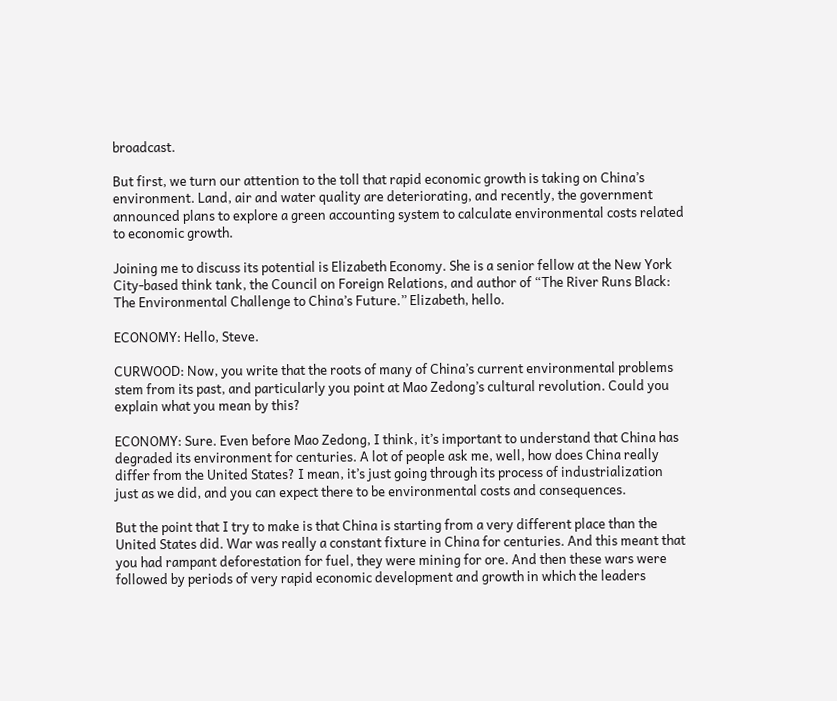broadcast.

But first, we turn our attention to the toll that rapid economic growth is taking on China’s environment. Land, air and water quality are deteriorating, and recently, the government announced plans to explore a green accounting system to calculate environmental costs related to economic growth.

Joining me to discuss its potential is Elizabeth Economy. She is a senior fellow at the New York City-based think tank, the Council on Foreign Relations, and author of “The River Runs Black: The Environmental Challenge to China’s Future.” Elizabeth, hello.

ECONOMY: Hello, Steve.

CURWOOD: Now, you write that the roots of many of China’s current environmental problems stem from its past, and particularly you point at Mao Zedong’s cultural revolution. Could you explain what you mean by this?

ECONOMY: Sure. Even before Mao Zedong, I think, it’s important to understand that China has degraded its environment for centuries. A lot of people ask me, well, how does China really differ from the United States? I mean, it’s just going through its process of industrialization just as we did, and you can expect there to be environmental costs and consequences.

But the point that I try to make is that China is starting from a very different place than the United States did. War was really a constant fixture in China for centuries. And this meant that you had rampant deforestation for fuel, they were mining for ore. And then these wars were followed by periods of very rapid economic development and growth in which the leaders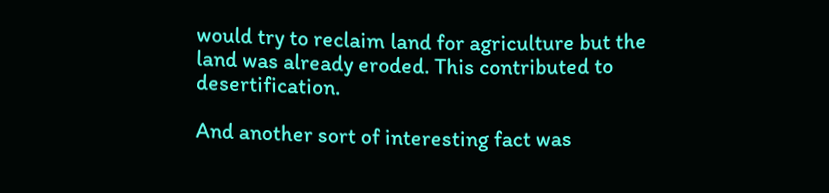would try to reclaim land for agriculture but the land was already eroded. This contributed to desertification.

And another sort of interesting fact was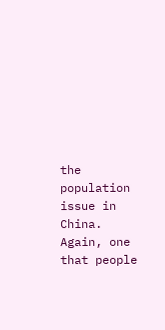the population issue in China. Again, one that people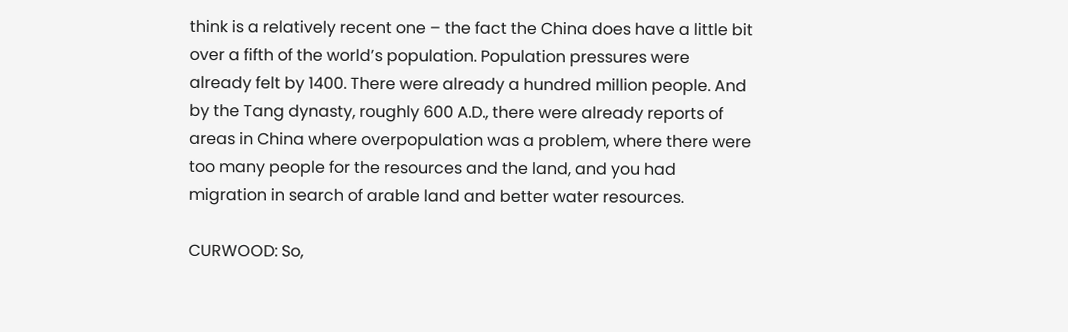think is a relatively recent one – the fact the China does have a little bit over a fifth of the world’s population. Population pressures were already felt by 1400. There were already a hundred million people. And by the Tang dynasty, roughly 600 A.D., there were already reports of areas in China where overpopulation was a problem, where there were too many people for the resources and the land, and you had migration in search of arable land and better water resources.

CURWOOD: So,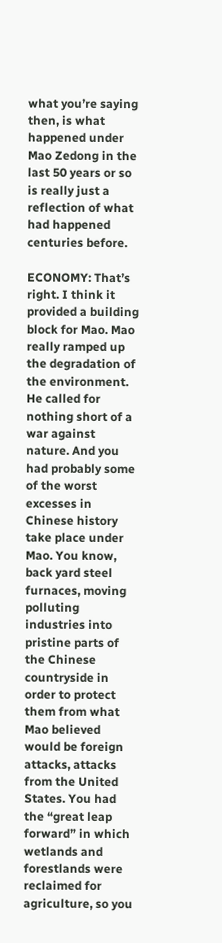what you’re saying then, is what happened under Mao Zedong in the last 50 years or so is really just a reflection of what had happened centuries before.

ECONOMY: That’s right. I think it provided a building block for Mao. Mao really ramped up the degradation of the environment. He called for nothing short of a war against nature. And you had probably some of the worst excesses in Chinese history take place under Mao. You know, back yard steel furnaces, moving polluting industries into pristine parts of the Chinese countryside in order to protect them from what Mao believed would be foreign attacks, attacks from the United States. You had the “great leap forward” in which wetlands and forestlands were reclaimed for agriculture, so you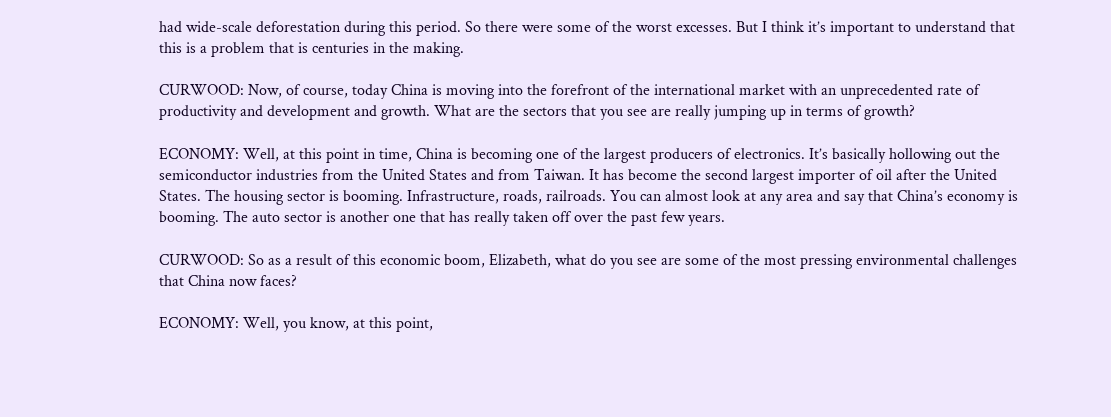had wide-scale deforestation during this period. So there were some of the worst excesses. But I think it’s important to understand that this is a problem that is centuries in the making.

CURWOOD: Now, of course, today China is moving into the forefront of the international market with an unprecedented rate of productivity and development and growth. What are the sectors that you see are really jumping up in terms of growth?

ECONOMY: Well, at this point in time, China is becoming one of the largest producers of electronics. It’s basically hollowing out the semiconductor industries from the United States and from Taiwan. It has become the second largest importer of oil after the United States. The housing sector is booming. Infrastructure, roads, railroads. You can almost look at any area and say that China’s economy is booming. The auto sector is another one that has really taken off over the past few years.

CURWOOD: So as a result of this economic boom, Elizabeth, what do you see are some of the most pressing environmental challenges that China now faces?

ECONOMY: Well, you know, at this point,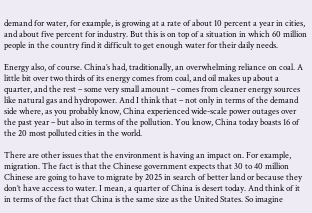demand for water, for example, is growing at a rate of about 10 percent a year in cities, and about five percent for industry. But this is on top of a situation in which 60 million people in the country find it difficult to get enough water for their daily needs.

Energy also, of course. China’s had, traditionally, an overwhelming reliance on coal. A little bit over two thirds of its energy comes from coal, and oil makes up about a quarter, and the rest – some very small amount – comes from cleaner energy sources like natural gas and hydropower. And I think that – not only in terms of the demand side where, as you probably know, China experienced wide-scale power outages over the past year – but also in terms of the pollution. You know, China today boasts 16 of the 20 most polluted cities in the world.

There are other issues that the environment is having an impact on. For example, migration. The fact is that the Chinese government expects that 30 to 40 million Chinese are going to have to migrate by 2025 in search of better land or because they don’t have access to water. I mean, a quarter of China is desert today. And think of it in terms of the fact that China is the same size as the United States. So imagine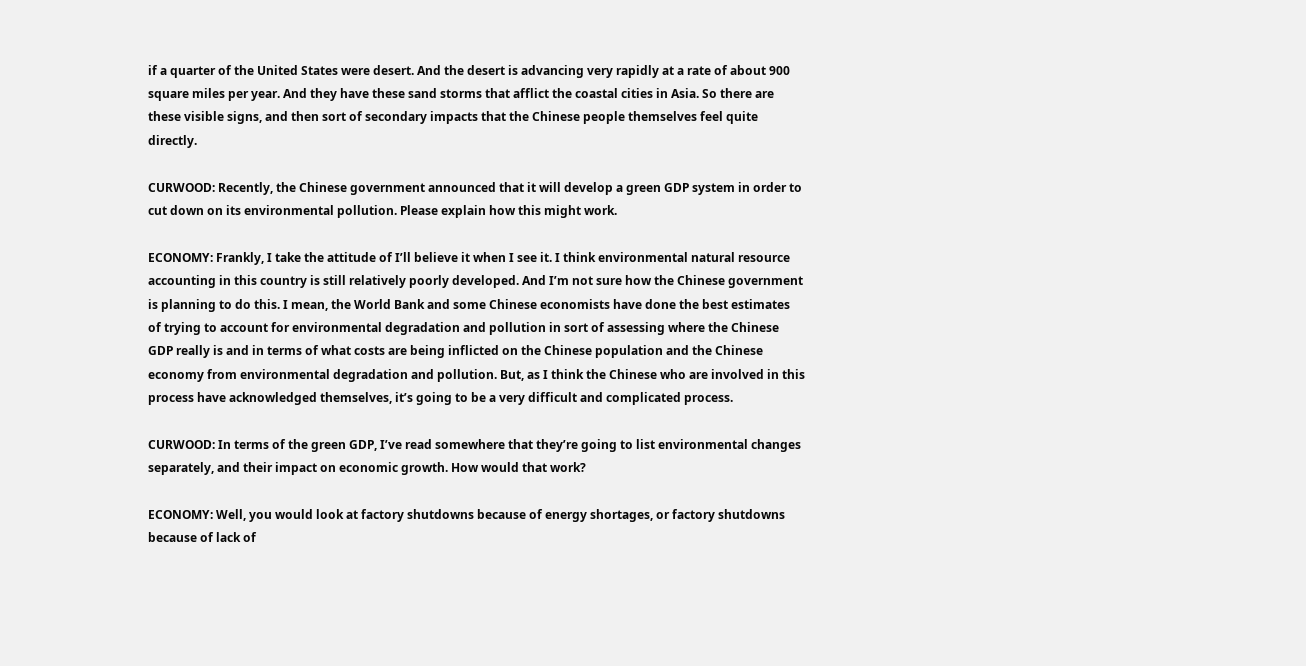if a quarter of the United States were desert. And the desert is advancing very rapidly at a rate of about 900 square miles per year. And they have these sand storms that afflict the coastal cities in Asia. So there are these visible signs, and then sort of secondary impacts that the Chinese people themselves feel quite directly.

CURWOOD: Recently, the Chinese government announced that it will develop a green GDP system in order to cut down on its environmental pollution. Please explain how this might work.

ECONOMY: Frankly, I take the attitude of I’ll believe it when I see it. I think environmental natural resource accounting in this country is still relatively poorly developed. And I’m not sure how the Chinese government is planning to do this. I mean, the World Bank and some Chinese economists have done the best estimates of trying to account for environmental degradation and pollution in sort of assessing where the Chinese GDP really is and in terms of what costs are being inflicted on the Chinese population and the Chinese economy from environmental degradation and pollution. But, as I think the Chinese who are involved in this process have acknowledged themselves, it’s going to be a very difficult and complicated process.

CURWOOD: In terms of the green GDP, I’ve read somewhere that they’re going to list environmental changes separately, and their impact on economic growth. How would that work?

ECONOMY: Well, you would look at factory shutdowns because of energy shortages, or factory shutdowns because of lack of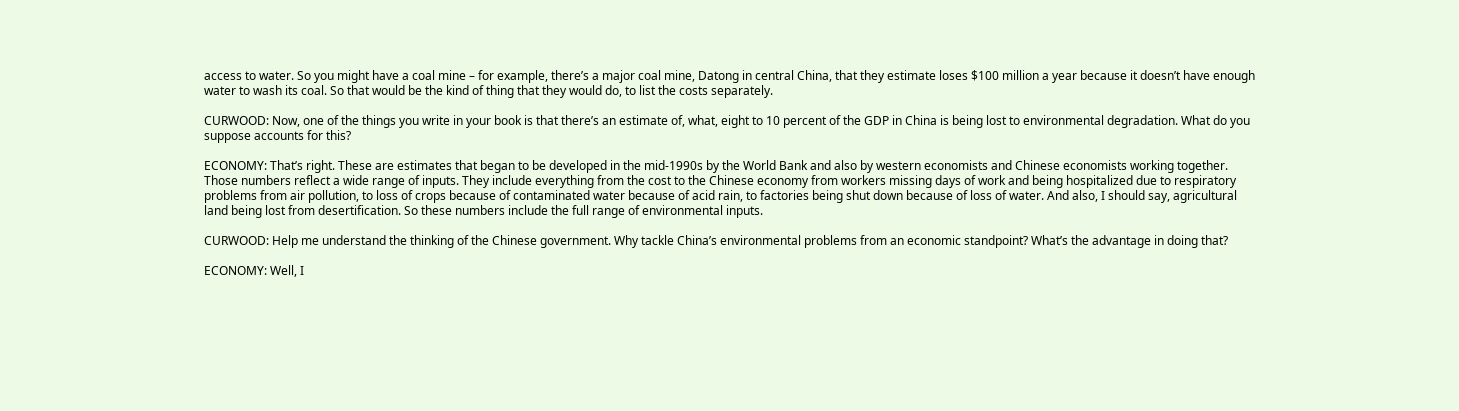access to water. So you might have a coal mine – for example, there’s a major coal mine, Datong in central China, that they estimate loses $100 million a year because it doesn’t have enough water to wash its coal. So that would be the kind of thing that they would do, to list the costs separately.

CURWOOD: Now, one of the things you write in your book is that there’s an estimate of, what, eight to 10 percent of the GDP in China is being lost to environmental degradation. What do you suppose accounts for this?

ECONOMY: That’s right. These are estimates that began to be developed in the mid-1990s by the World Bank and also by western economists and Chinese economists working together. Those numbers reflect a wide range of inputs. They include everything from the cost to the Chinese economy from workers missing days of work and being hospitalized due to respiratory problems from air pollution, to loss of crops because of contaminated water because of acid rain, to factories being shut down because of loss of water. And also, I should say, agricultural land being lost from desertification. So these numbers include the full range of environmental inputs.

CURWOOD: Help me understand the thinking of the Chinese government. Why tackle China’s environmental problems from an economic standpoint? What’s the advantage in doing that?

ECONOMY: Well, I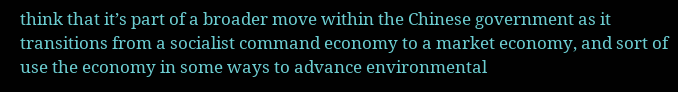think that it’s part of a broader move within the Chinese government as it transitions from a socialist command economy to a market economy, and sort of use the economy in some ways to advance environmental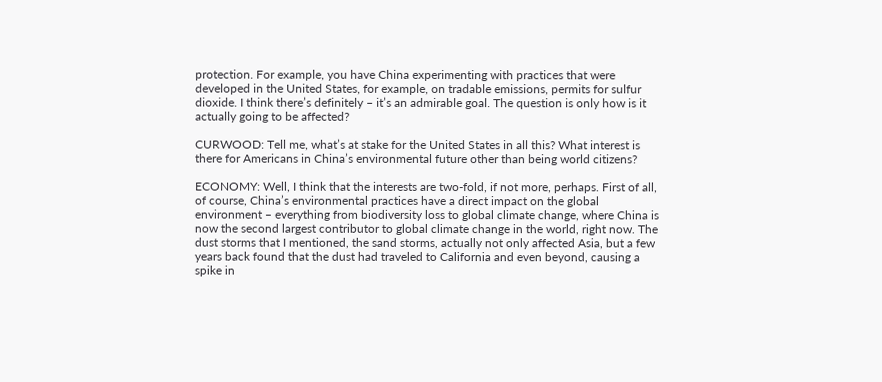protection. For example, you have China experimenting with practices that were developed in the United States, for example, on tradable emissions, permits for sulfur dioxide. I think there’s definitely – it’s an admirable goal. The question is only how is it actually going to be affected?

CURWOOD: Tell me, what’s at stake for the United States in all this? What interest is there for Americans in China’s environmental future other than being world citizens?

ECONOMY: Well, I think that the interests are two-fold, if not more, perhaps. First of all, of course, China’s environmental practices have a direct impact on the global environment – everything from biodiversity loss to global climate change, where China is now the second largest contributor to global climate change in the world, right now. The dust storms that I mentioned, the sand storms, actually not only affected Asia, but a few years back found that the dust had traveled to California and even beyond, causing a spike in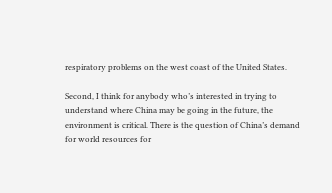respiratory problems on the west coast of the United States.

Second, I think for anybody who’s interested in trying to understand where China may be going in the future, the environment is critical. There is the question of China’s demand for world resources for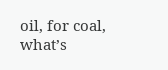oil, for coal, what’s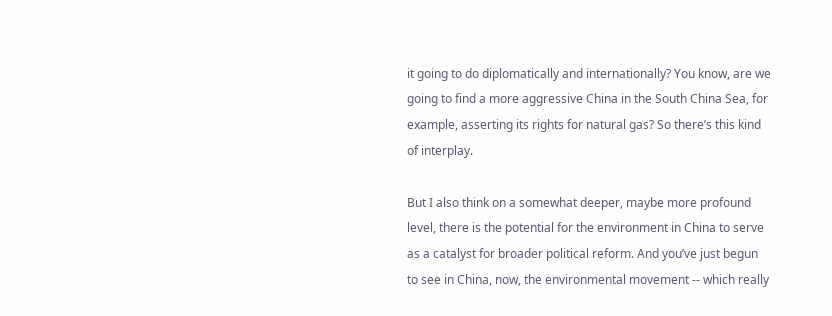it going to do diplomatically and internationally? You know, are we going to find a more aggressive China in the South China Sea, for example, asserting its rights for natural gas? So there’s this kind of interplay.

But I also think on a somewhat deeper, maybe more profound level, there is the potential for the environment in China to serve as a catalyst for broader political reform. And you’ve just begun to see in China, now, the environmental movement -- which really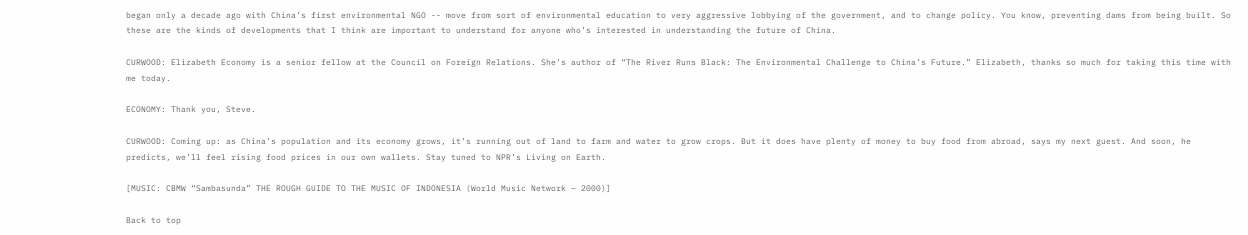began only a decade ago with China’s first environmental NGO -- move from sort of environmental education to very aggressive lobbying of the government, and to change policy. You know, preventing dams from being built. So these are the kinds of developments that I think are important to understand for anyone who’s interested in understanding the future of China.

CURWOOD: Elizabeth Economy is a senior fellow at the Council on Foreign Relations. She’s author of “The River Runs Black: The Environmental Challenge to China’s Future.” Elizabeth, thanks so much for taking this time with me today.

ECONOMY: Thank you, Steve.

CURWOOD: Coming up: as China’s population and its economy grows, it’s running out of land to farm and water to grow crops. But it does have plenty of money to buy food from abroad, says my next guest. And soon, he predicts, we’ll feel rising food prices in our own wallets. Stay tuned to NPR’s Living on Earth.

[MUSIC: CBMW “Sambasunda” THE ROUGH GUIDE TO THE MUSIC OF INDONESIA (World Music Network – 2000)]

Back to top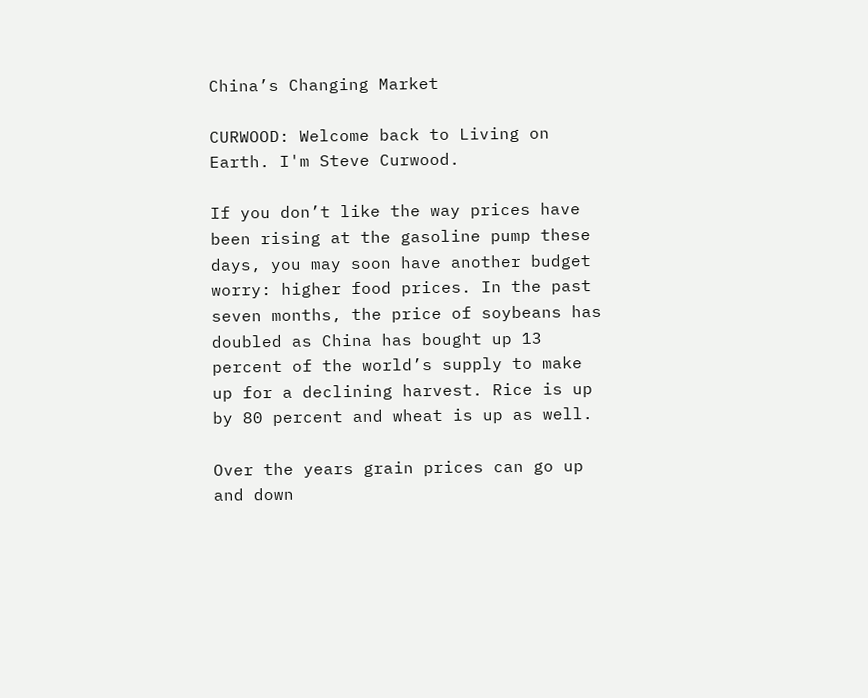China’s Changing Market

CURWOOD: Welcome back to Living on Earth. I'm Steve Curwood.

If you don’t like the way prices have been rising at the gasoline pump these days, you may soon have another budget worry: higher food prices. In the past seven months, the price of soybeans has doubled as China has bought up 13 percent of the world’s supply to make up for a declining harvest. Rice is up by 80 percent and wheat is up as well.

Over the years grain prices can go up and down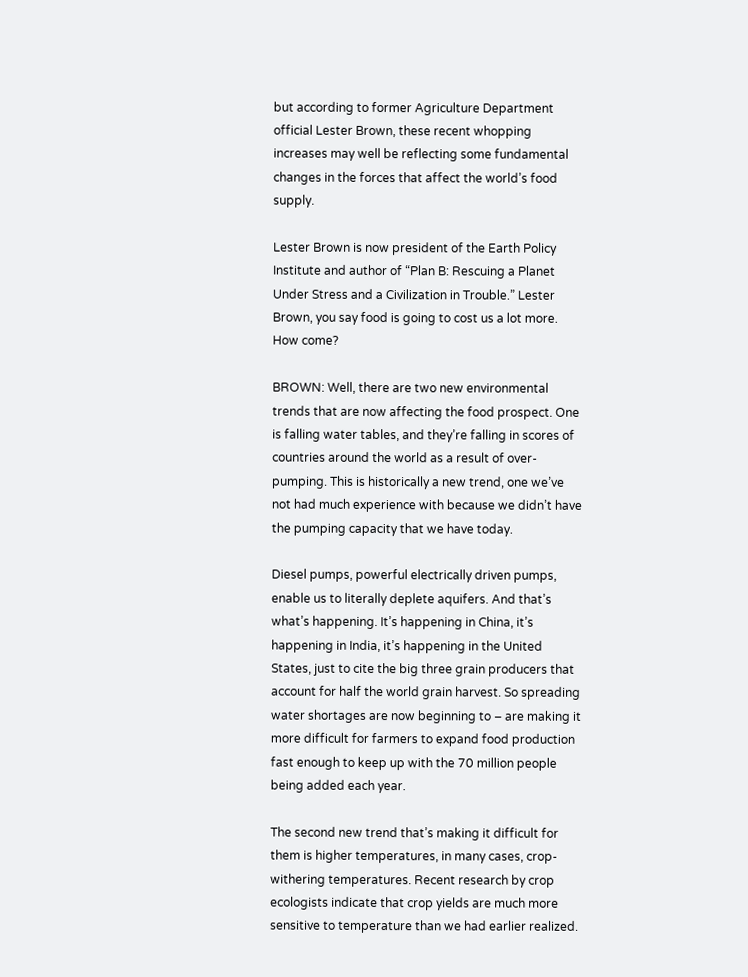but according to former Agriculture Department official Lester Brown, these recent whopping increases may well be reflecting some fundamental changes in the forces that affect the world’s food supply.

Lester Brown is now president of the Earth Policy Institute and author of “Plan B: Rescuing a Planet Under Stress and a Civilization in Trouble.” Lester Brown, you say food is going to cost us a lot more. How come?

BROWN: Well, there are two new environmental trends that are now affecting the food prospect. One is falling water tables, and they’re falling in scores of countries around the world as a result of over-pumping. This is historically a new trend, one we’ve not had much experience with because we didn’t have the pumping capacity that we have today.

Diesel pumps, powerful electrically driven pumps, enable us to literally deplete aquifers. And that’s what’s happening. It’s happening in China, it’s happening in India, it’s happening in the United States, just to cite the big three grain producers that account for half the world grain harvest. So spreading water shortages are now beginning to – are making it more difficult for farmers to expand food production fast enough to keep up with the 70 million people being added each year.

The second new trend that’s making it difficult for them is higher temperatures, in many cases, crop-withering temperatures. Recent research by crop ecologists indicate that crop yields are much more sensitive to temperature than we had earlier realized.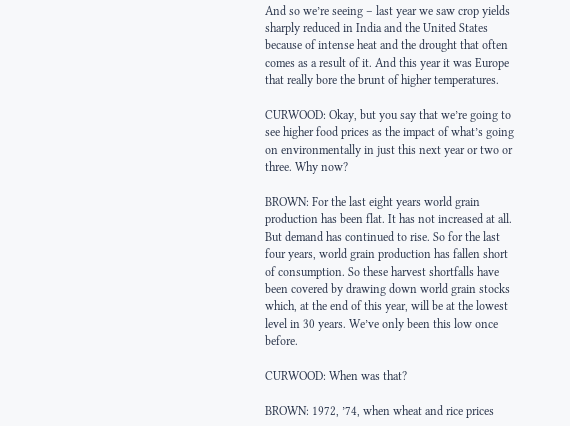And so we’re seeing – last year we saw crop yields sharply reduced in India and the United States because of intense heat and the drought that often comes as a result of it. And this year it was Europe that really bore the brunt of higher temperatures.

CURWOOD: Okay, but you say that we’re going to see higher food prices as the impact of what’s going on environmentally in just this next year or two or three. Why now?

BROWN: For the last eight years world grain production has been flat. It has not increased at all. But demand has continued to rise. So for the last four years, world grain production has fallen short of consumption. So these harvest shortfalls have been covered by drawing down world grain stocks which, at the end of this year, will be at the lowest level in 30 years. We’ve only been this low once before.

CURWOOD: When was that?

BROWN: 1972, ’74, when wheat and rice prices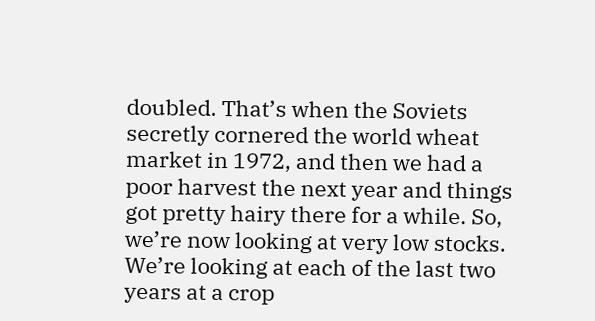doubled. That’s when the Soviets secretly cornered the world wheat market in 1972, and then we had a poor harvest the next year and things got pretty hairy there for a while. So, we’re now looking at very low stocks. We’re looking at each of the last two years at a crop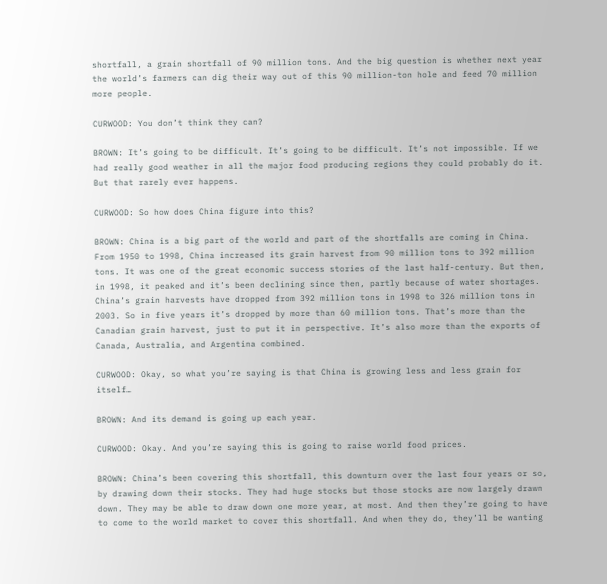shortfall, a grain shortfall of 90 million tons. And the big question is whether next year the world’s farmers can dig their way out of this 90 million-ton hole and feed 70 million more people.

CURWOOD: You don’t think they can?

BROWN: It’s going to be difficult. It’s going to be difficult. It’s not impossible. If we had really good weather in all the major food producing regions they could probably do it. But that rarely ever happens.

CURWOOD: So how does China figure into this?

BROWN: China is a big part of the world and part of the shortfalls are coming in China. From 1950 to 1998, China increased its grain harvest from 90 million tons to 392 million tons. It was one of the great economic success stories of the last half-century. But then, in 1998, it peaked and it’s been declining since then, partly because of water shortages. China’s grain harvests have dropped from 392 million tons in 1998 to 326 million tons in 2003. So in five years it’s dropped by more than 60 million tons. That’s more than the Canadian grain harvest, just to put it in perspective. It’s also more than the exports of Canada, Australia, and Argentina combined.

CURWOOD: Okay, so what you’re saying is that China is growing less and less grain for itself…

BROWN: And its demand is going up each year.

CURWOOD: Okay. And you’re saying this is going to raise world food prices.

BROWN: China’s been covering this shortfall, this downturn over the last four years or so, by drawing down their stocks. They had huge stocks but those stocks are now largely drawn down. They may be able to draw down one more year, at most. And then they’re going to have to come to the world market to cover this shortfall. And when they do, they’ll be wanting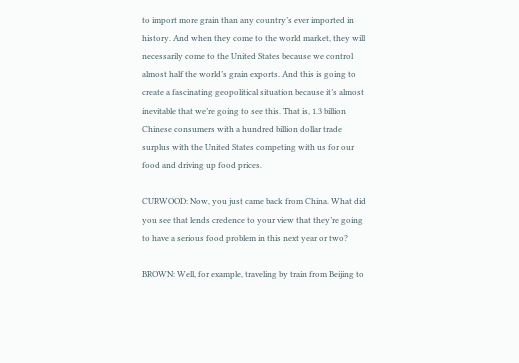to import more grain than any country’s ever imported in history. And when they come to the world market, they will necessarily come to the United States because we control almost half the world’s grain exports. And this is going to create a fascinating geopolitical situation because it’s almost inevitable that we’re going to see this. That is, 1.3 billion Chinese consumers with a hundred billion dollar trade surplus with the United States competing with us for our food and driving up food prices.

CURWOOD: Now, you just came back from China. What did you see that lends credence to your view that they’re going to have a serious food problem in this next year or two?

BROWN: Well, for example, traveling by train from Beijing to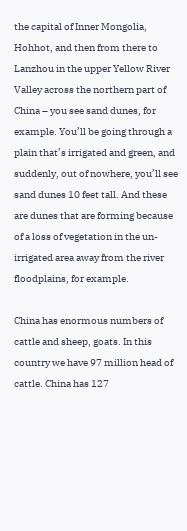the capital of Inner Mongolia, Hohhot, and then from there to Lanzhou in the upper Yellow River Valley across the northern part of China – you see sand dunes, for example. You’ll be going through a plain that’s irrigated and green, and suddenly, out of nowhere, you’ll see sand dunes 10 feet tall. And these are dunes that are forming because of a loss of vegetation in the un-irrigated area away from the river floodplains, for example.

China has enormous numbers of cattle and sheep, goats. In this country we have 97 million head of cattle. China has 127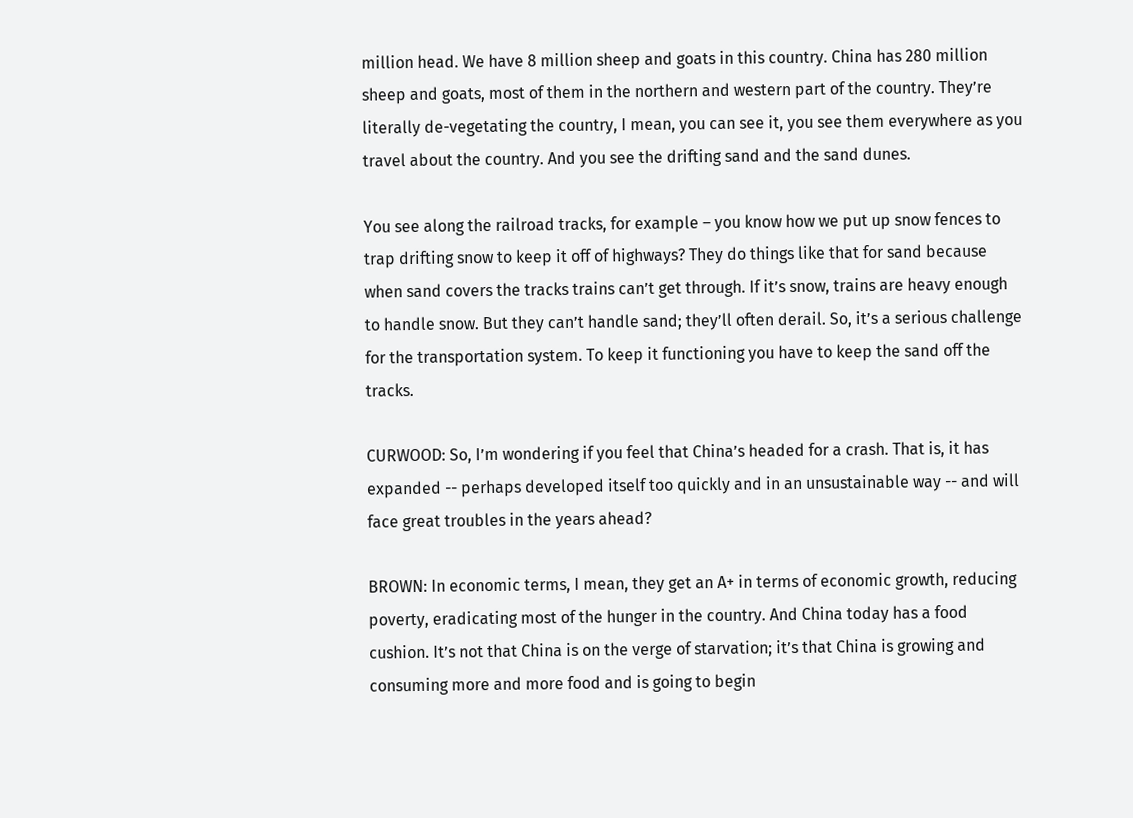million head. We have 8 million sheep and goats in this country. China has 280 million sheep and goats, most of them in the northern and western part of the country. They’re literally de-vegetating the country, I mean, you can see it, you see them everywhere as you travel about the country. And you see the drifting sand and the sand dunes.

You see along the railroad tracks, for example – you know how we put up snow fences to trap drifting snow to keep it off of highways? They do things like that for sand because when sand covers the tracks trains can’t get through. If it’s snow, trains are heavy enough to handle snow. But they can’t handle sand; they’ll often derail. So, it’s a serious challenge for the transportation system. To keep it functioning you have to keep the sand off the tracks.

CURWOOD: So, I’m wondering if you feel that China’s headed for a crash. That is, it has expanded -- perhaps developed itself too quickly and in an unsustainable way -- and will face great troubles in the years ahead?

BROWN: In economic terms, I mean, they get an A+ in terms of economic growth, reducing poverty, eradicating most of the hunger in the country. And China today has a food cushion. It’s not that China is on the verge of starvation; it’s that China is growing and consuming more and more food and is going to begin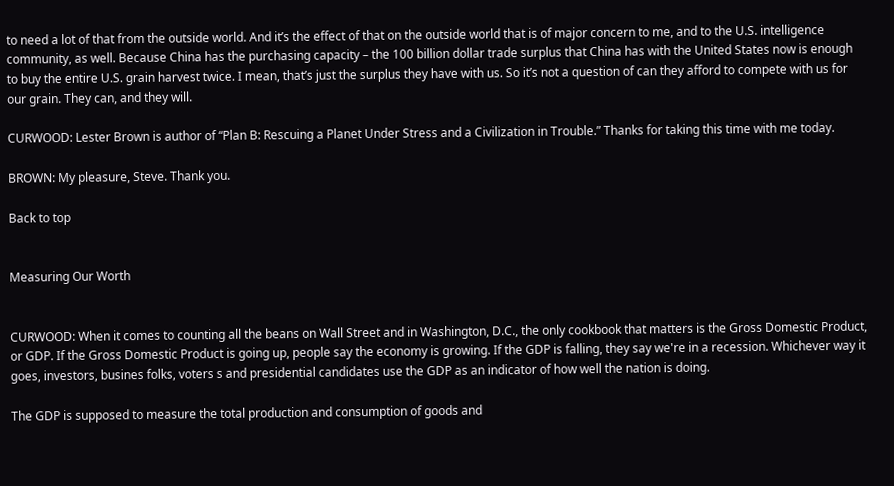to need a lot of that from the outside world. And it’s the effect of that on the outside world that is of major concern to me, and to the U.S. intelligence community, as well. Because China has the purchasing capacity – the 100 billion dollar trade surplus that China has with the United States now is enough to buy the entire U.S. grain harvest twice. I mean, that’s just the surplus they have with us. So it’s not a question of can they afford to compete with us for our grain. They can, and they will.

CURWOOD: Lester Brown is author of “Plan B: Rescuing a Planet Under Stress and a Civilization in Trouble.” Thanks for taking this time with me today.

BROWN: My pleasure, Steve. Thank you.

Back to top


Measuring Our Worth


CURWOOD: When it comes to counting all the beans on Wall Street and in Washington, D.C., the only cookbook that matters is the Gross Domestic Product, or GDP. If the Gross Domestic Product is going up, people say the economy is growing. If the GDP is falling, they say we're in a recession. Whichever way it goes, investors, busines folks, voters s and presidential candidates use the GDP as an indicator of how well the nation is doing.

The GDP is supposed to measure the total production and consumption of goods and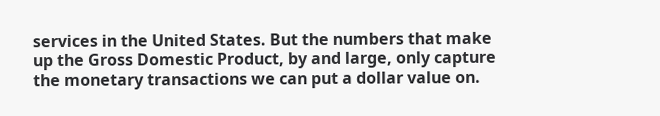services in the United States. But the numbers that make up the Gross Domestic Product, by and large, only capture the monetary transactions we can put a dollar value on.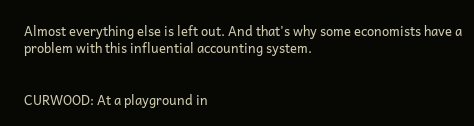Almost everything else is left out. And that's why some economists have a problem with this influential accounting system.


CURWOOD: At a playground in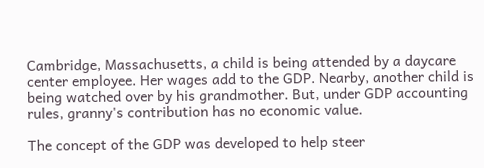Cambridge, Massachusetts, a child is being attended by a daycare center employee. Her wages add to the GDP. Nearby, another child is being watched over by his grandmother. But, under GDP accounting rules, granny's contribution has no economic value.

The concept of the GDP was developed to help steer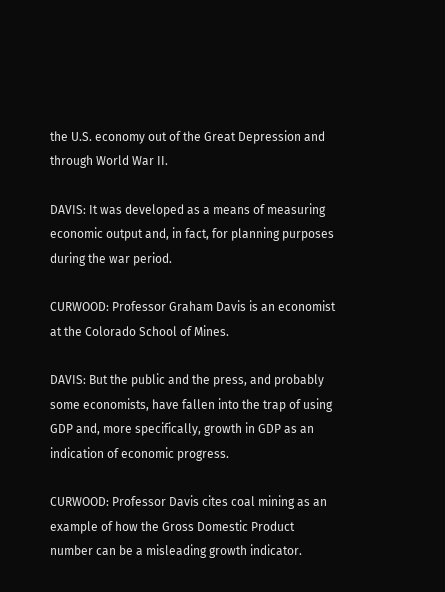the U.S. economy out of the Great Depression and through World War II.

DAVIS: It was developed as a means of measuring economic output and, in fact, for planning purposes during the war period.

CURWOOD: Professor Graham Davis is an economist at the Colorado School of Mines.

DAVIS: But the public and the press, and probably some economists, have fallen into the trap of using GDP and, more specifically, growth in GDP as an indication of economic progress.

CURWOOD: Professor Davis cites coal mining as an example of how the Gross Domestic Product number can be a misleading growth indicator.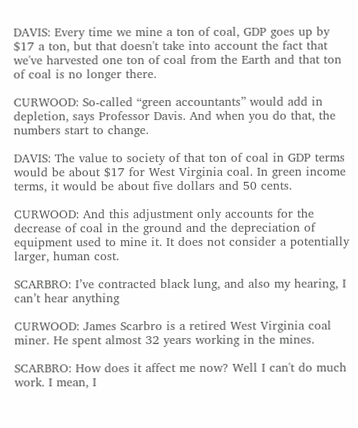DAVIS: Every time we mine a ton of coal, GDP goes up by $17 a ton, but that doesn't take into account the fact that we've harvested one ton of coal from the Earth and that ton of coal is no longer there.

CURWOOD: So-called “green accountants” would add in depletion, says Professor Davis. And when you do that, the numbers start to change.

DAVIS: The value to society of that ton of coal in GDP terms would be about $17 for West Virginia coal. In green income terms, it would be about five dollars and 50 cents.

CURWOOD: And this adjustment only accounts for the decrease of coal in the ground and the depreciation of equipment used to mine it. It does not consider a potentially larger, human cost.

SCARBRO: I’ve contracted black lung, and also my hearing, I can’t hear anything

CURWOOD: James Scarbro is a retired West Virginia coal miner. He spent almost 32 years working in the mines.

SCARBRO: How does it affect me now? Well I can't do much work. I mean, I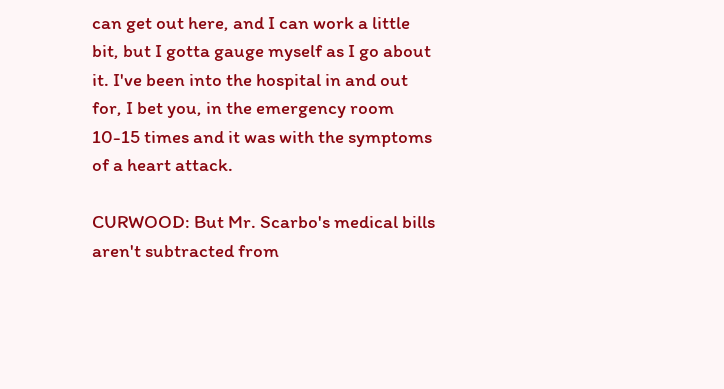can get out here, and I can work a little bit, but I gotta gauge myself as I go about it. I've been into the hospital in and out for, I bet you, in the emergency room 10-15 times and it was with the symptoms of a heart attack.

CURWOOD: But Mr. Scarbo's medical bills aren't subtracted from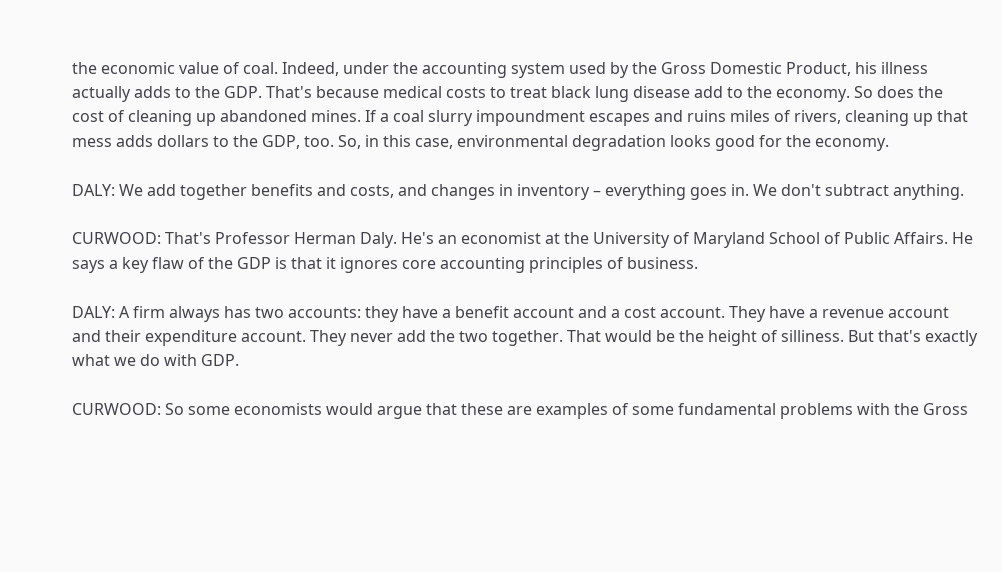the economic value of coal. Indeed, under the accounting system used by the Gross Domestic Product, his illness actually adds to the GDP. That's because medical costs to treat black lung disease add to the economy. So does the cost of cleaning up abandoned mines. If a coal slurry impoundment escapes and ruins miles of rivers, cleaning up that mess adds dollars to the GDP, too. So, in this case, environmental degradation looks good for the economy.

DALY: We add together benefits and costs, and changes in inventory – everything goes in. We don't subtract anything.

CURWOOD: That's Professor Herman Daly. He's an economist at the University of Maryland School of Public Affairs. He says a key flaw of the GDP is that it ignores core accounting principles of business.

DALY: A firm always has two accounts: they have a benefit account and a cost account. They have a revenue account and their expenditure account. They never add the two together. That would be the height of silliness. But that's exactly what we do with GDP.

CURWOOD: So some economists would argue that these are examples of some fundamental problems with the Gross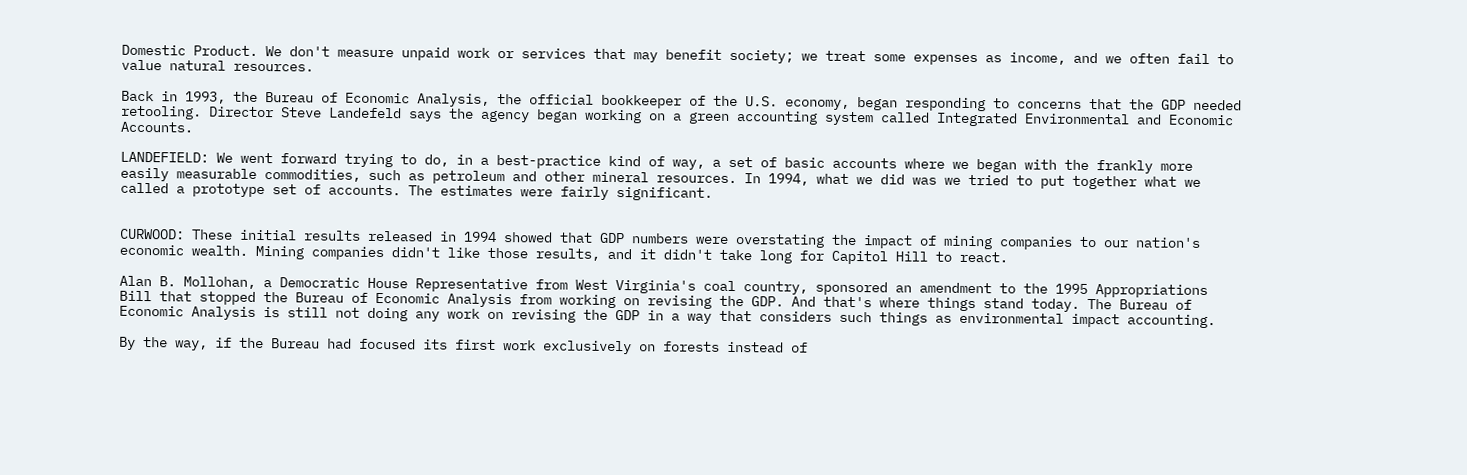Domestic Product. We don't measure unpaid work or services that may benefit society; we treat some expenses as income, and we often fail to value natural resources.

Back in 1993, the Bureau of Economic Analysis, the official bookkeeper of the U.S. economy, began responding to concerns that the GDP needed retooling. Director Steve Landefeld says the agency began working on a green accounting system called Integrated Environmental and Economic Accounts.

LANDEFIELD: We went forward trying to do, in a best-practice kind of way, a set of basic accounts where we began with the frankly more easily measurable commodities, such as petroleum and other mineral resources. In 1994, what we did was we tried to put together what we called a prototype set of accounts. The estimates were fairly significant.


CURWOOD: These initial results released in 1994 showed that GDP numbers were overstating the impact of mining companies to our nation's economic wealth. Mining companies didn't like those results, and it didn't take long for Capitol Hill to react.

Alan B. Mollohan, a Democratic House Representative from West Virginia's coal country, sponsored an amendment to the 1995 Appropriations Bill that stopped the Bureau of Economic Analysis from working on revising the GDP. And that's where things stand today. The Bureau of Economic Analysis is still not doing any work on revising the GDP in a way that considers such things as environmental impact accounting.

By the way, if the Bureau had focused its first work exclusively on forests instead of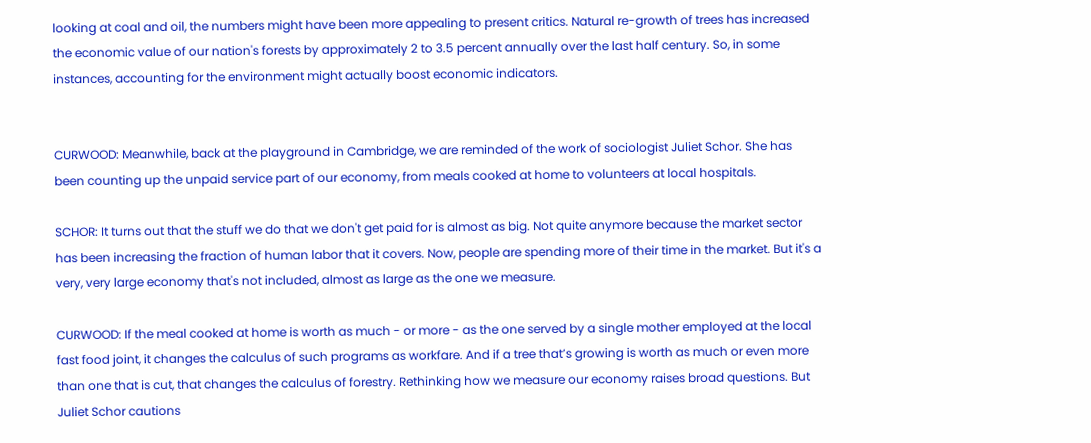looking at coal and oil, the numbers might have been more appealing to present critics. Natural re-growth of trees has increased the economic value of our nation's forests by approximately 2 to 3.5 percent annually over the last half century. So, in some instances, accounting for the environment might actually boost economic indicators.


CURWOOD: Meanwhile, back at the playground in Cambridge, we are reminded of the work of sociologist Juliet Schor. She has been counting up the unpaid service part of our economy, from meals cooked at home to volunteers at local hospitals.

SCHOR: It turns out that the stuff we do that we don't get paid for is almost as big. Not quite anymore because the market sector has been increasing the fraction of human labor that it covers. Now, people are spending more of their time in the market. But it's a very, very large economy that's not included, almost as large as the one we measure.

CURWOOD: If the meal cooked at home is worth as much - or more - as the one served by a single mother employed at the local fast food joint, it changes the calculus of such programs as workfare. And if a tree that’s growing is worth as much or even more than one that is cut, that changes the calculus of forestry. Rethinking how we measure our economy raises broad questions. But Juliet Schor cautions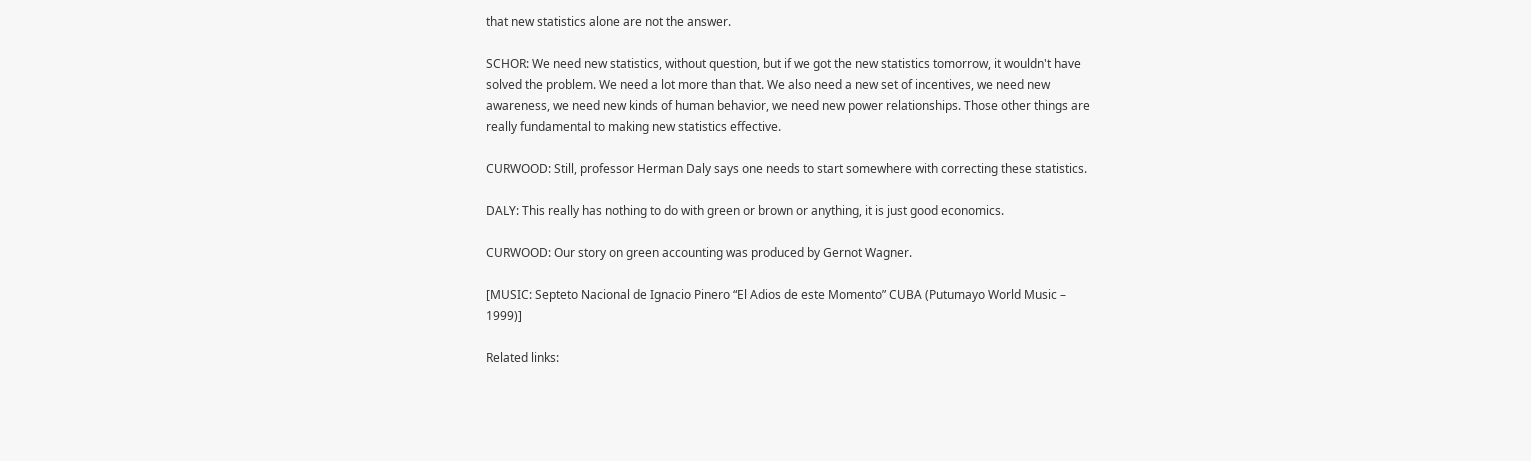that new statistics alone are not the answer.

SCHOR: We need new statistics, without question, but if we got the new statistics tomorrow, it wouldn't have solved the problem. We need a lot more than that. We also need a new set of incentives, we need new awareness, we need new kinds of human behavior, we need new power relationships. Those other things are really fundamental to making new statistics effective.

CURWOOD: Still, professor Herman Daly says one needs to start somewhere with correcting these statistics.

DALY: This really has nothing to do with green or brown or anything, it is just good economics.

CURWOOD: Our story on green accounting was produced by Gernot Wagner.

[MUSIC: Septeto Nacional de Ignacio Pinero “El Adios de este Momento” CUBA (Putumayo World Music – 1999)]

Related links: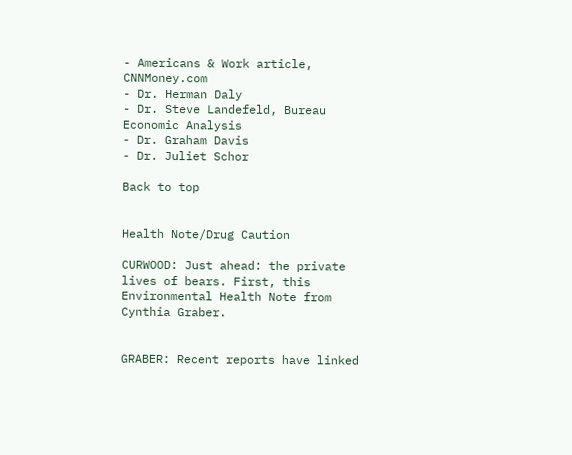- Americans & Work article, CNNMoney.com
- Dr. Herman Daly
- Dr. Steve Landefeld, Bureau Economic Analysis
- Dr. Graham Davis
- Dr. Juliet Schor

Back to top


Health Note/Drug Caution

CURWOOD: Just ahead: the private lives of bears. First, this Environmental Health Note from Cynthia Graber.


GRABER: Recent reports have linked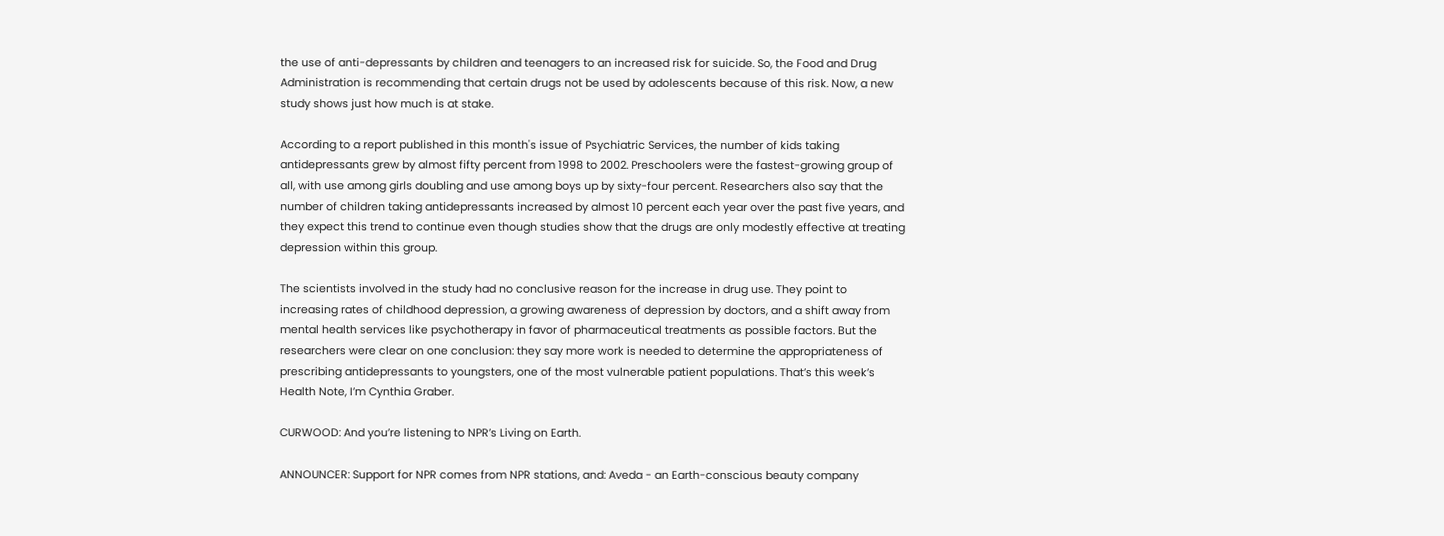the use of anti-depressants by children and teenagers to an increased risk for suicide. So, the Food and Drug Administration is recommending that certain drugs not be used by adolescents because of this risk. Now, a new study shows just how much is at stake.

According to a report published in this month's issue of Psychiatric Services, the number of kids taking antidepressants grew by almost fifty percent from 1998 to 2002. Preschoolers were the fastest-growing group of all, with use among girls doubling and use among boys up by sixty-four percent. Researchers also say that the number of children taking antidepressants increased by almost 10 percent each year over the past five years, and they expect this trend to continue even though studies show that the drugs are only modestly effective at treating depression within this group.

The scientists involved in the study had no conclusive reason for the increase in drug use. They point to increasing rates of childhood depression, a growing awareness of depression by doctors, and a shift away from mental health services like psychotherapy in favor of pharmaceutical treatments as possible factors. But the researchers were clear on one conclusion: they say more work is needed to determine the appropriateness of prescribing antidepressants to youngsters, one of the most vulnerable patient populations. That’s this week’s Health Note, I’m Cynthia Graber.

CURWOOD: And you’re listening to NPR’s Living on Earth.

ANNOUNCER: Support for NPR comes from NPR stations, and: Aveda - an Earth-conscious beauty company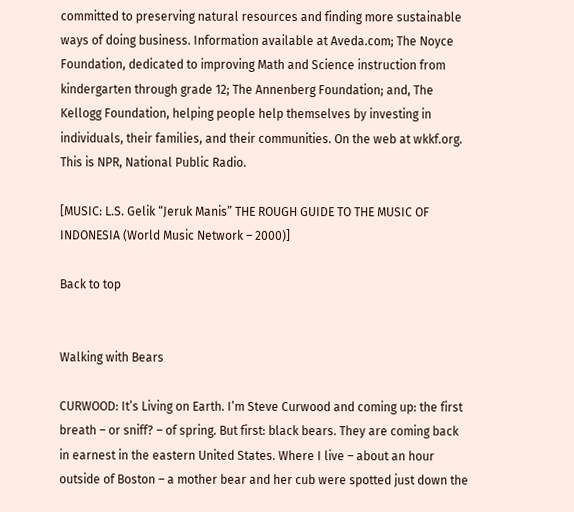committed to preserving natural resources and finding more sustainable ways of doing business. Information available at Aveda.com; The Noyce Foundation, dedicated to improving Math and Science instruction from kindergarten through grade 12; The Annenberg Foundation; and, The Kellogg Foundation, helping people help themselves by investing in individuals, their families, and their communities. On the web at wkkf.org. This is NPR, National Public Radio.

[MUSIC: L.S. Gelik “Jeruk Manis” THE ROUGH GUIDE TO THE MUSIC OF INDONESIA (World Music Network – 2000)]

Back to top


Walking with Bears

CURWOOD: It’s Living on Earth. I’m Steve Curwood and coming up: the first breath – or sniff? – of spring. But first: black bears. They are coming back in earnest in the eastern United States. Where I live – about an hour outside of Boston – a mother bear and her cub were spotted just down the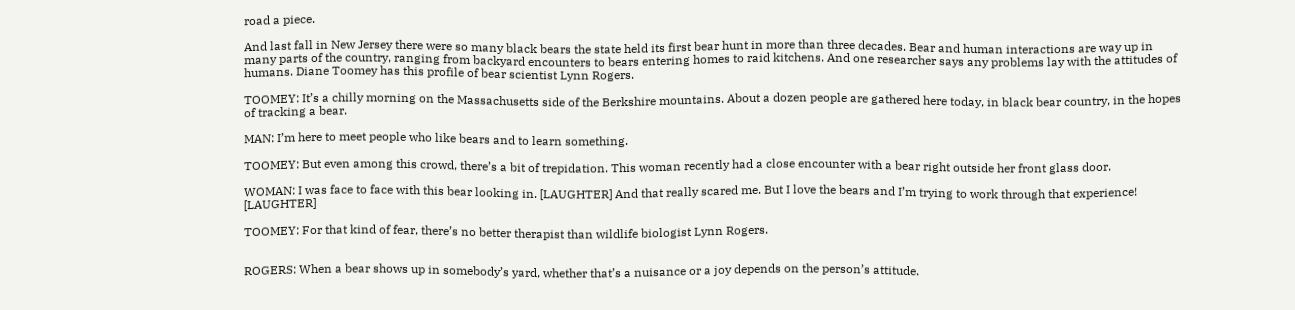road a piece.

And last fall in New Jersey there were so many black bears the state held its first bear hunt in more than three decades. Bear and human interactions are way up in many parts of the country, ranging from backyard encounters to bears entering homes to raid kitchens. And one researcher says any problems lay with the attitudes of humans. Diane Toomey has this profile of bear scientist Lynn Rogers.

TOOMEY: It’s a chilly morning on the Massachusetts side of the Berkshire mountains. About a dozen people are gathered here today, in black bear country, in the hopes of tracking a bear.

MAN: I’m here to meet people who like bears and to learn something.

TOOMEY: But even among this crowd, there’s a bit of trepidation. This woman recently had a close encounter with a bear right outside her front glass door.

WOMAN: I was face to face with this bear looking in. [LAUGHTER] And that really scared me. But I love the bears and I’m trying to work through that experience! [LAUGHTER]

TOOMEY: For that kind of fear, there’s no better therapist than wildlife biologist Lynn Rogers.


ROGERS: When a bear shows up in somebody’s yard, whether that’s a nuisance or a joy depends on the person’s attitude.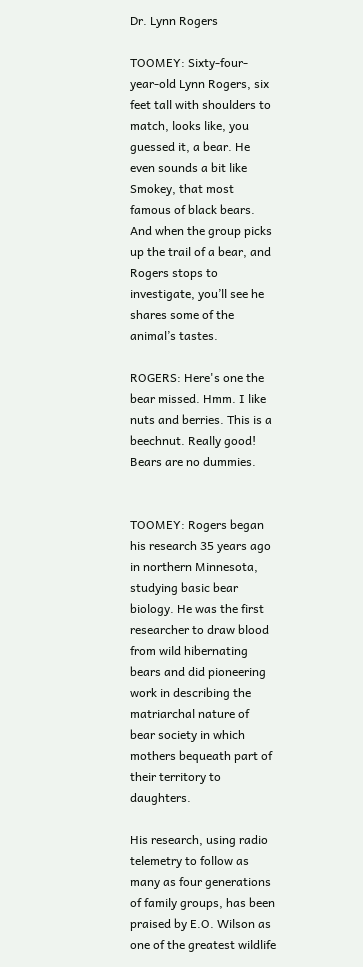Dr. Lynn Rogers

TOOMEY: Sixty-four-year-old Lynn Rogers, six feet tall with shoulders to match, looks like, you guessed it, a bear. He even sounds a bit like Smokey, that most famous of black bears. And when the group picks up the trail of a bear, and Rogers stops to investigate, you’ll see he shares some of the animal’s tastes.

ROGERS: Here's one the bear missed. Hmm. I like nuts and berries. This is a beechnut. Really good! Bears are no dummies.


TOOMEY: Rogers began his research 35 years ago in northern Minnesota, studying basic bear biology. He was the first researcher to draw blood from wild hibernating bears and did pioneering work in describing the matriarchal nature of bear society in which mothers bequeath part of their territory to daughters.

His research, using radio telemetry to follow as many as four generations of family groups, has been praised by E.O. Wilson as one of the greatest wildlife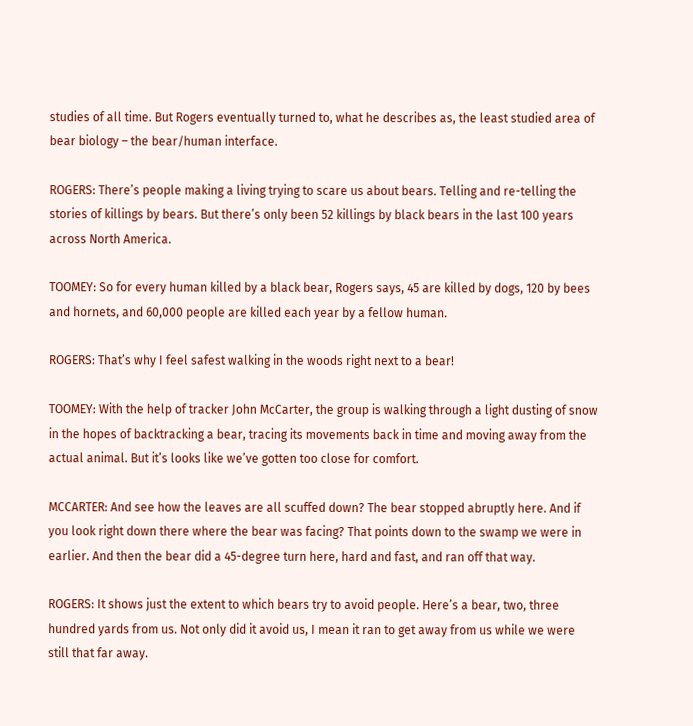studies of all time. But Rogers eventually turned to, what he describes as, the least studied area of bear biology – the bear/human interface.

ROGERS: There’s people making a living trying to scare us about bears. Telling and re-telling the stories of killings by bears. But there’s only been 52 killings by black bears in the last 100 years across North America.

TOOMEY: So for every human killed by a black bear, Rogers says, 45 are killed by dogs, 120 by bees and hornets, and 60,000 people are killed each year by a fellow human.

ROGERS: That’s why I feel safest walking in the woods right next to a bear!

TOOMEY: With the help of tracker John McCarter, the group is walking through a light dusting of snow in the hopes of backtracking a bear, tracing its movements back in time and moving away from the actual animal. But it’s looks like we’ve gotten too close for comfort.

MCCARTER: And see how the leaves are all scuffed down? The bear stopped abruptly here. And if you look right down there where the bear was facing? That points down to the swamp we were in earlier. And then the bear did a 45-degree turn here, hard and fast, and ran off that way.

ROGERS: It shows just the extent to which bears try to avoid people. Here’s a bear, two, three hundred yards from us. Not only did it avoid us, I mean it ran to get away from us while we were still that far away.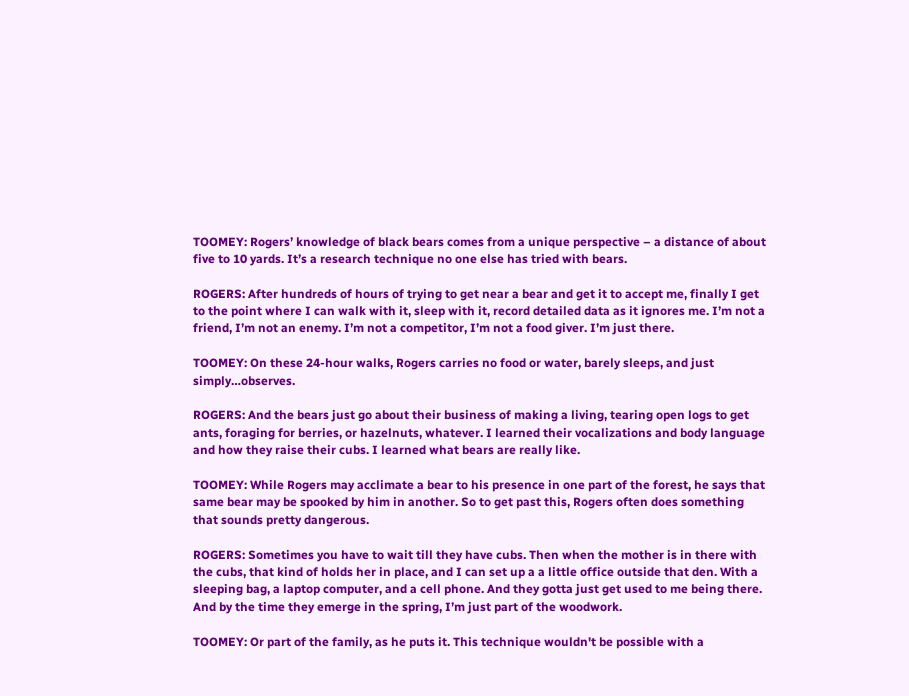TOOMEY: Rogers’ knowledge of black bears comes from a unique perspective – a distance of about five to 10 yards. It’s a research technique no one else has tried with bears.

ROGERS: After hundreds of hours of trying to get near a bear and get it to accept me, finally I get to the point where I can walk with it, sleep with it, record detailed data as it ignores me. I’m not a friend, I’m not an enemy. I’m not a competitor, I’m not a food giver. I’m just there.

TOOMEY: On these 24-hour walks, Rogers carries no food or water, barely sleeps, and just simply…observes.

ROGERS: And the bears just go about their business of making a living, tearing open logs to get ants, foraging for berries, or hazelnuts, whatever. I learned their vocalizations and body language and how they raise their cubs. I learned what bears are really like.

TOOMEY: While Rogers may acclimate a bear to his presence in one part of the forest, he says that same bear may be spooked by him in another. So to get past this, Rogers often does something that sounds pretty dangerous.

ROGERS: Sometimes you have to wait till they have cubs. Then when the mother is in there with the cubs, that kind of holds her in place, and I can set up a a little office outside that den. With a sleeping bag, a laptop computer, and a cell phone. And they gotta just get used to me being there. And by the time they emerge in the spring, I’m just part of the woodwork.

TOOMEY: Or part of the family, as he puts it. This technique wouldn't be possible with a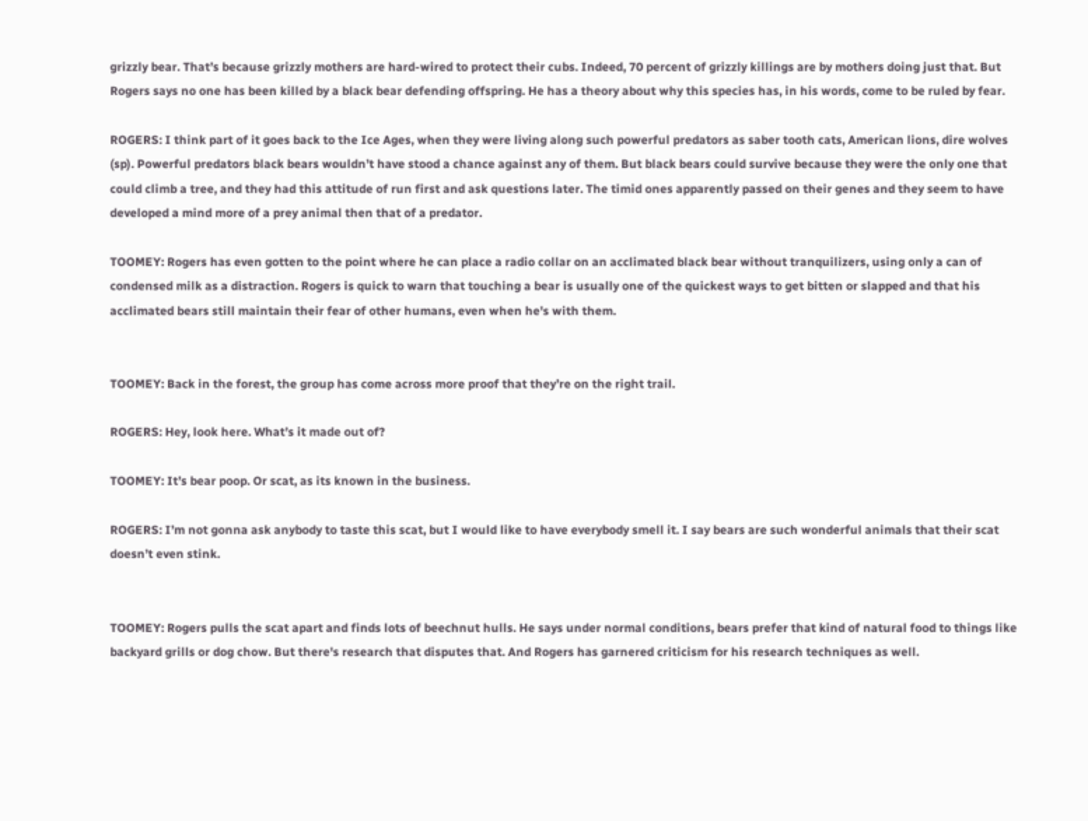grizzly bear. That’s because grizzly mothers are hard-wired to protect their cubs. Indeed, 70 percent of grizzly killings are by mothers doing just that. But Rogers says no one has been killed by a black bear defending offspring. He has a theory about why this species has, in his words, come to be ruled by fear.

ROGERS: I think part of it goes back to the Ice Ages, when they were living along such powerful predators as saber tooth cats, American lions, dire wolves (sp). Powerful predators black bears wouldn’t have stood a chance against any of them. But black bears could survive because they were the only one that could climb a tree, and they had this attitude of run first and ask questions later. The timid ones apparently passed on their genes and they seem to have developed a mind more of a prey animal then that of a predator.

TOOMEY: Rogers has even gotten to the point where he can place a radio collar on an acclimated black bear without tranquilizers, using only a can of condensed milk as a distraction. Rogers is quick to warn that touching a bear is usually one of the quickest ways to get bitten or slapped and that his acclimated bears still maintain their fear of other humans, even when he's with them.


TOOMEY: Back in the forest, the group has come across more proof that they’re on the right trail.

ROGERS: Hey, look here. What’s it made out of?

TOOMEY: It’s bear poop. Or scat, as its known in the business.

ROGERS: I’m not gonna ask anybody to taste this scat, but I would like to have everybody smell it. I say bears are such wonderful animals that their scat doesn’t even stink.


TOOMEY: Rogers pulls the scat apart and finds lots of beechnut hulls. He says under normal conditions, bears prefer that kind of natural food to things like backyard grills or dog chow. But there's research that disputes that. And Rogers has garnered criticism for his research techniques as well.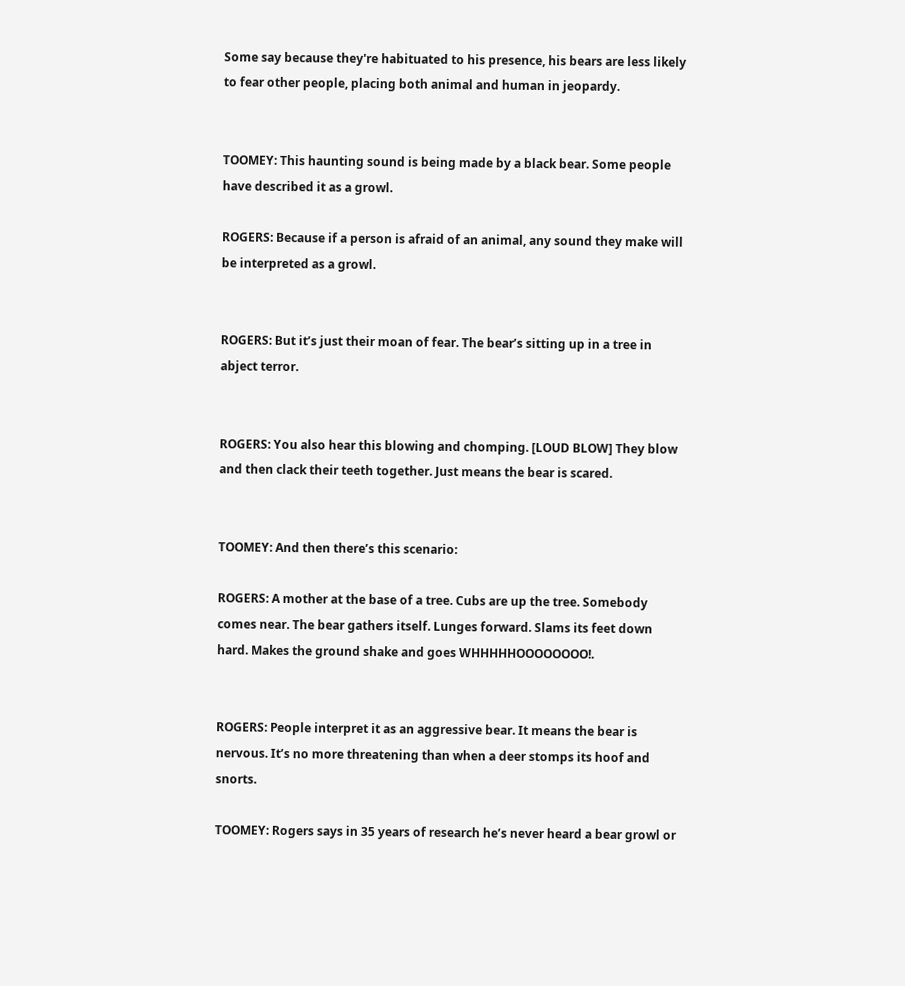Some say because they're habituated to his presence, his bears are less likely to fear other people, placing both animal and human in jeopardy.


TOOMEY: This haunting sound is being made by a black bear. Some people have described it as a growl.

ROGERS: Because if a person is afraid of an animal, any sound they make will be interpreted as a growl.


ROGERS: But it’s just their moan of fear. The bear’s sitting up in a tree in abject terror.


ROGERS: You also hear this blowing and chomping. [LOUD BLOW] They blow and then clack their teeth together. Just means the bear is scared.


TOOMEY: And then there’s this scenario:

ROGERS: A mother at the base of a tree. Cubs are up the tree. Somebody comes near. The bear gathers itself. Lunges forward. Slams its feet down hard. Makes the ground shake and goes WHHHHHOOOOOOOO!.


ROGERS: People interpret it as an aggressive bear. It means the bear is nervous. It’s no more threatening than when a deer stomps its hoof and snorts.

TOOMEY: Rogers says in 35 years of research he’s never heard a bear growl or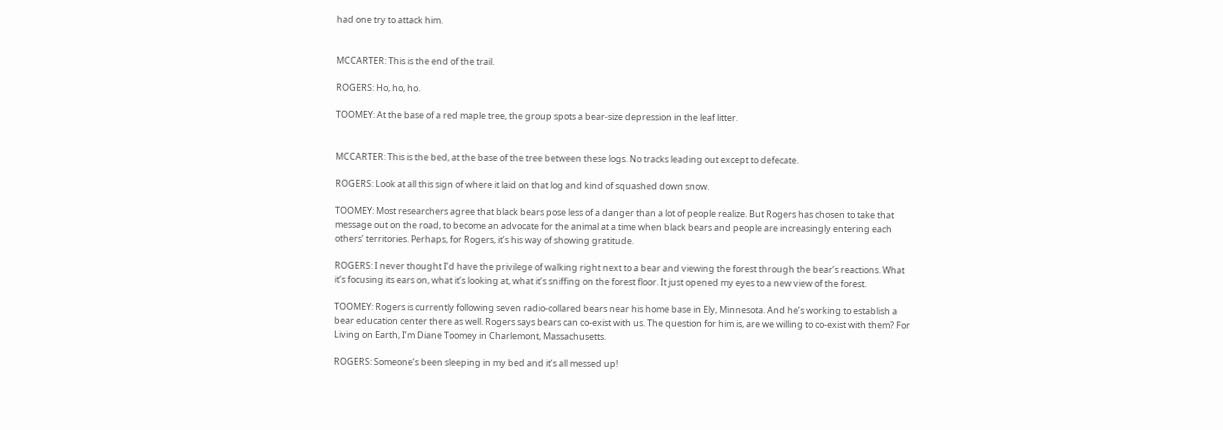had one try to attack him.


MCCARTER: This is the end of the trail.

ROGERS: Ho, ho, ho.

TOOMEY: At the base of a red maple tree, the group spots a bear-size depression in the leaf litter.


MCCARTER: This is the bed, at the base of the tree between these logs. No tracks leading out except to defecate.

ROGERS: Look at all this sign of where it laid on that log and kind of squashed down snow.

TOOMEY: Most researchers agree that black bears pose less of a danger than a lot of people realize. But Rogers has chosen to take that message out on the road, to become an advocate for the animal at a time when black bears and people are increasingly entering each others’ territories. Perhaps, for Rogers, it’s his way of showing gratitude.

ROGERS: I never thought I’d have the privilege of walking right next to a bear and viewing the forest through the bear’s reactions. What it’s focusing its ears on, what it’s looking at, what it’s sniffing on the forest floor. It just opened my eyes to a new view of the forest.

TOOMEY: Rogers is currently following seven radio-collared bears near his home base in Ely, Minnesota. And he’s working to establish a bear education center there as well. Rogers says bears can co-exist with us. The question for him is, are we willing to co-exist with them? For Living on Earth, I’m Diane Toomey in Charlemont, Massachusetts.

ROGERS: Someone’s been sleeping in my bed and it’s all messed up!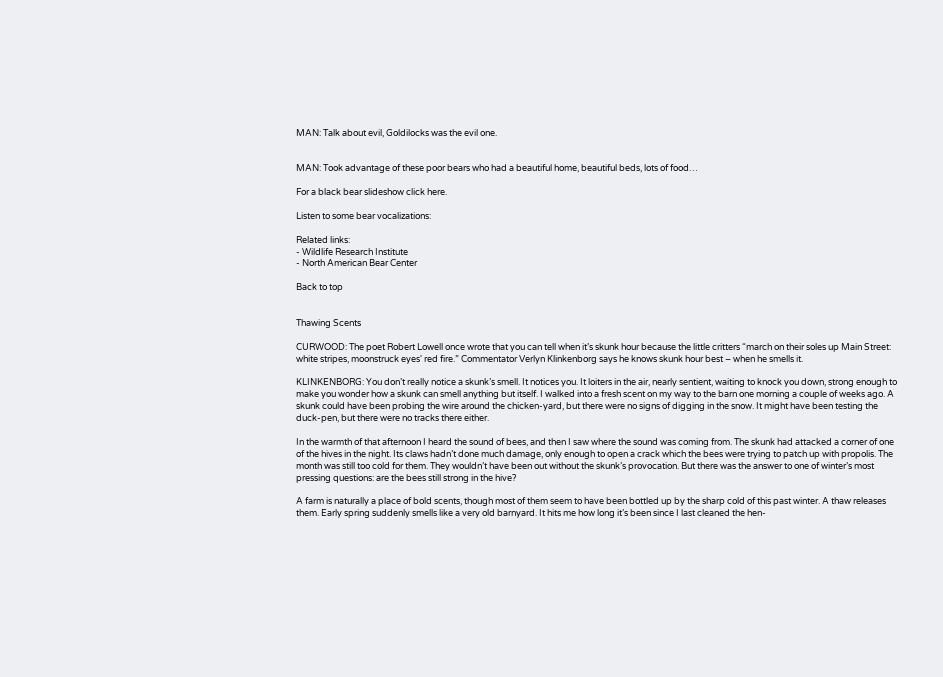MAN: Talk about evil, Goldilocks was the evil one.


MAN: Took advantage of these poor bears who had a beautiful home, beautiful beds, lots of food…

For a black bear slideshow click here.

Listen to some bear vocalizations:

Related links:
- Wildlife Research Institute
- North American Bear Center

Back to top


Thawing Scents

CURWOOD: The poet Robert Lowell once wrote that you can tell when it’s skunk hour because the little critters “march on their soles up Main Street: white stripes, moonstruck eyes' red fire.” Commentator Verlyn Klinkenborg says he knows skunk hour best – when he smells it.

KLINKENBORG: You don’t really notice a skunk’s smell. It notices you. It loiters in the air, nearly sentient, waiting to knock you down, strong enough to make you wonder how a skunk can smell anything but itself. I walked into a fresh scent on my way to the barn one morning a couple of weeks ago. A skunk could have been probing the wire around the chicken-yard, but there were no signs of digging in the snow. It might have been testing the duck-pen, but there were no tracks there either.

In the warmth of that afternoon I heard the sound of bees, and then I saw where the sound was coming from. The skunk had attacked a corner of one of the hives in the night. Its claws hadn’t done much damage, only enough to open a crack which the bees were trying to patch up with propolis. The month was still too cold for them. They wouldn’t have been out without the skunk’s provocation. But there was the answer to one of winter’s most pressing questions: are the bees still strong in the hive?

A farm is naturally a place of bold scents, though most of them seem to have been bottled up by the sharp cold of this past winter. A thaw releases them. Early spring suddenly smells like a very old barnyard. It hits me how long it’s been since I last cleaned the hen-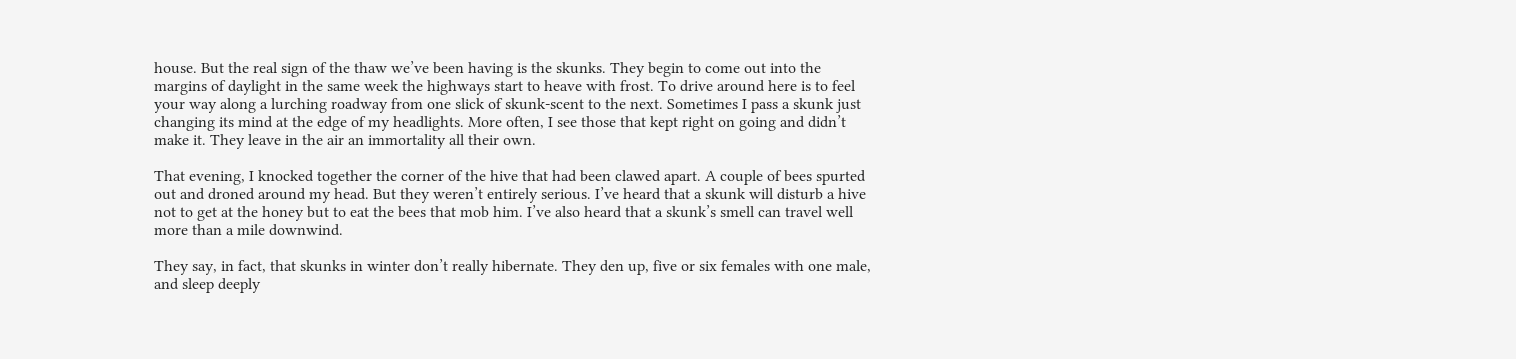house. But the real sign of the thaw we’ve been having is the skunks. They begin to come out into the margins of daylight in the same week the highways start to heave with frost. To drive around here is to feel your way along a lurching roadway from one slick of skunk-scent to the next. Sometimes I pass a skunk just changing its mind at the edge of my headlights. More often, I see those that kept right on going and didn’t make it. They leave in the air an immortality all their own.

That evening, I knocked together the corner of the hive that had been clawed apart. A couple of bees spurted out and droned around my head. But they weren’t entirely serious. I’ve heard that a skunk will disturb a hive not to get at the honey but to eat the bees that mob him. I’ve also heard that a skunk’s smell can travel well more than a mile downwind.

They say, in fact, that skunks in winter don’t really hibernate. They den up, five or six females with one male, and sleep deeply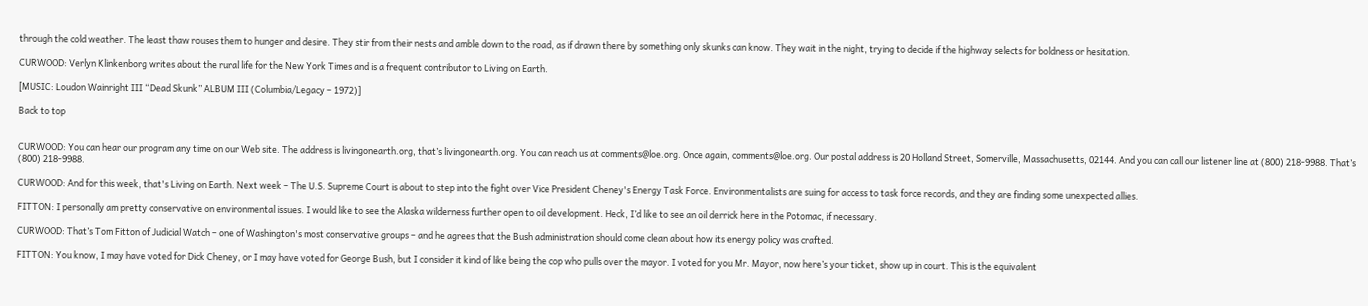through the cold weather. The least thaw rouses them to hunger and desire. They stir from their nests and amble down to the road, as if drawn there by something only skunks can know. They wait in the night, trying to decide if the highway selects for boldness or hesitation.

CURWOOD: Verlyn Klinkenborg writes about the rural life for the New York Times and is a frequent contributor to Living on Earth.

[MUSIC: Loudon Wainright III “Dead Skunk” ALBUM III (Columbia/Legacy – 1972)]

Back to top


CURWOOD: You can hear our program any time on our Web site. The address is livingonearth.org, that’s livingonearth.org. You can reach us at comments@loe.org. Once again, comments@loe.org. Our postal address is 20 Holland Street, Somerville, Massachusetts, 02144. And you can call our listener line at (800) 218-9988. That’s (800) 218-9988.

CURWOOD: And for this week, that's Living on Earth. Next week – The U.S. Supreme Court is about to step into the fight over Vice President Cheney's Energy Task Force. Environmentalists are suing for access to task force records, and they are finding some unexpected allies.

FITTON: I personally am pretty conservative on environmental issues. I would like to see the Alaska wilderness further open to oil development. Heck, I’d like to see an oil derrick here in the Potomac, if necessary.

CURWOOD: That’s Tom Fitton of Judicial Watch – one of Washington's most conservative groups – and he agrees that the Bush administration should come clean about how its energy policy was crafted.

FITTON: You know, I may have voted for Dick Cheney, or I may have voted for George Bush, but I consider it kind of like being the cop who pulls over the mayor. I voted for you Mr. Mayor, now here’s your ticket, show up in court. This is the equivalent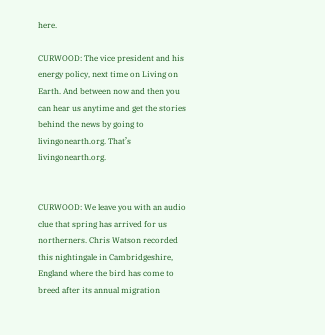here.

CURWOOD: The vice president and his energy policy, next time on Living on Earth. And between now and then you can hear us anytime and get the stories behind the news by going to livingonearth.org. That’s livingonearth.org.


CURWOOD: We leave you with an audio clue that spring has arrived for us northerners. Chris Watson recorded this nightingale in Cambridgeshire, England where the bird has come to breed after its annual migration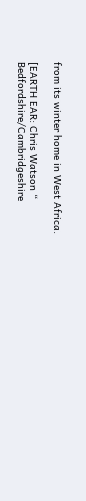from its winter home in West Africa.

[EARTH EAR: Chris Watson “ Bedfordshire/Cambridgeshire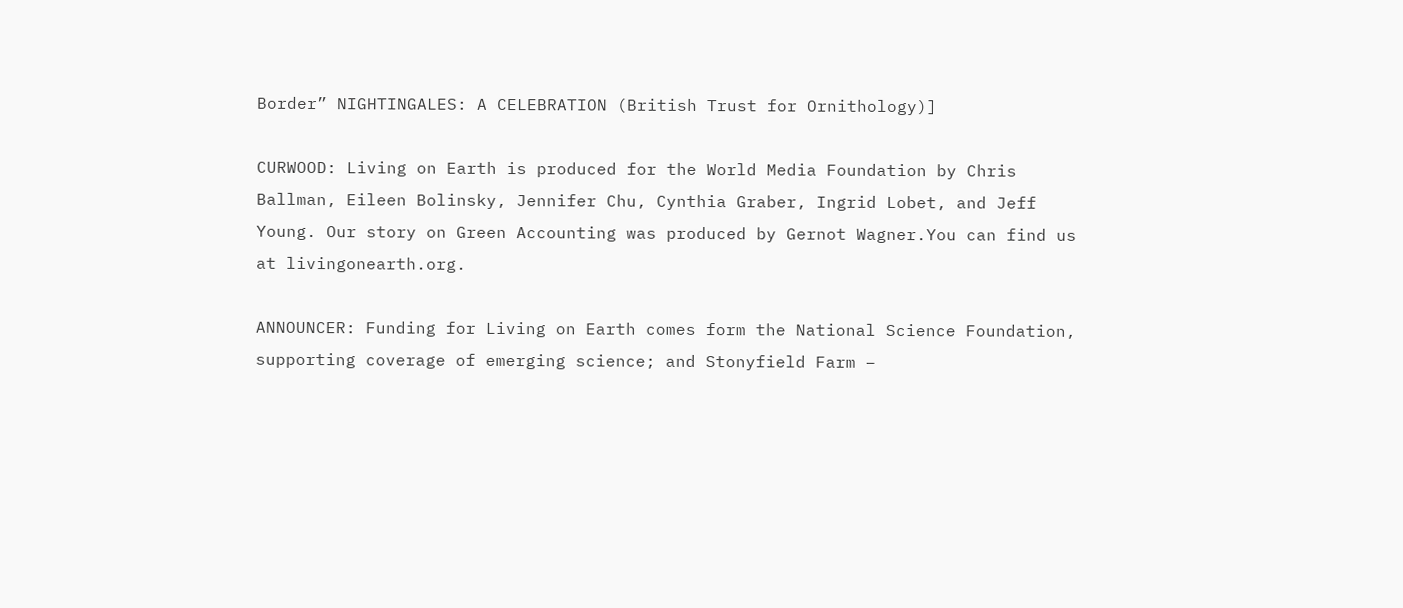Border” NIGHTINGALES: A CELEBRATION (British Trust for Ornithology)]

CURWOOD: Living on Earth is produced for the World Media Foundation by Chris Ballman, Eileen Bolinsky, Jennifer Chu, Cynthia Graber, Ingrid Lobet, and Jeff Young. Our story on Green Accounting was produced by Gernot Wagner.You can find us at livingonearth.org.

ANNOUNCER: Funding for Living on Earth comes form the National Science Foundation, supporting coverage of emerging science; and Stonyfield Farm –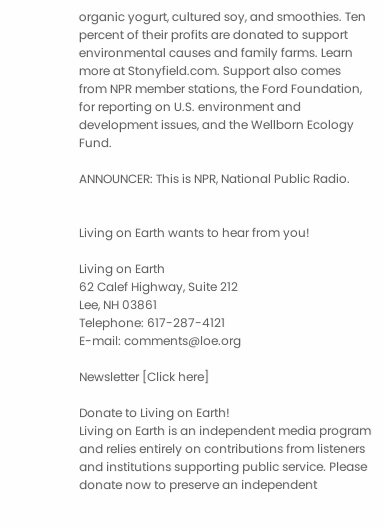organic yogurt, cultured soy, and smoothies. Ten percent of their profits are donated to support environmental causes and family farms. Learn more at Stonyfield.com. Support also comes from NPR member stations, the Ford Foundation, for reporting on U.S. environment and development issues, and the Wellborn Ecology Fund.

ANNOUNCER: This is NPR, National Public Radio.


Living on Earth wants to hear from you!

Living on Earth
62 Calef Highway, Suite 212
Lee, NH 03861
Telephone: 617-287-4121
E-mail: comments@loe.org

Newsletter [Click here]

Donate to Living on Earth!
Living on Earth is an independent media program and relies entirely on contributions from listeners and institutions supporting public service. Please donate now to preserve an independent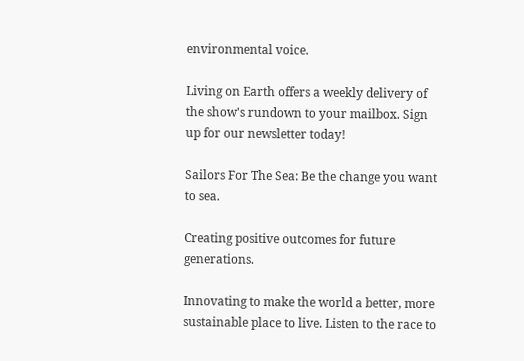environmental voice.

Living on Earth offers a weekly delivery of the show's rundown to your mailbox. Sign up for our newsletter today!

Sailors For The Sea: Be the change you want to sea.

Creating positive outcomes for future generations.

Innovating to make the world a better, more sustainable place to live. Listen to the race to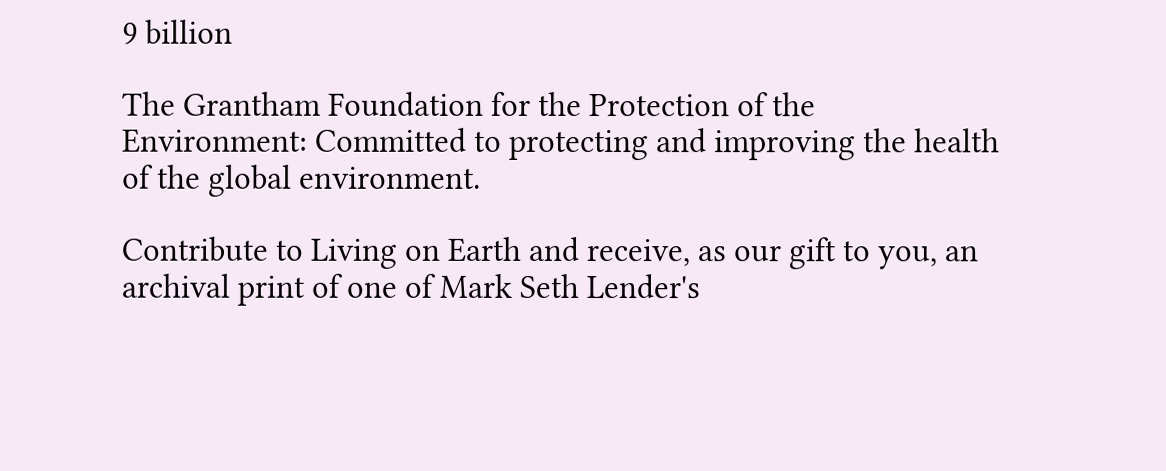9 billion

The Grantham Foundation for the Protection of the Environment: Committed to protecting and improving the health of the global environment.

Contribute to Living on Earth and receive, as our gift to you, an archival print of one of Mark Seth Lender's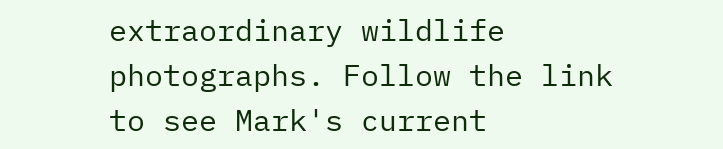extraordinary wildlife photographs. Follow the link to see Mark's current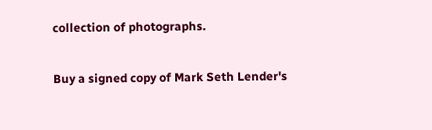collection of photographs.

Buy a signed copy of Mark Seth Lender's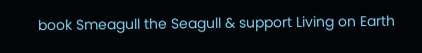book Smeagull the Seagull & support Living on Earth